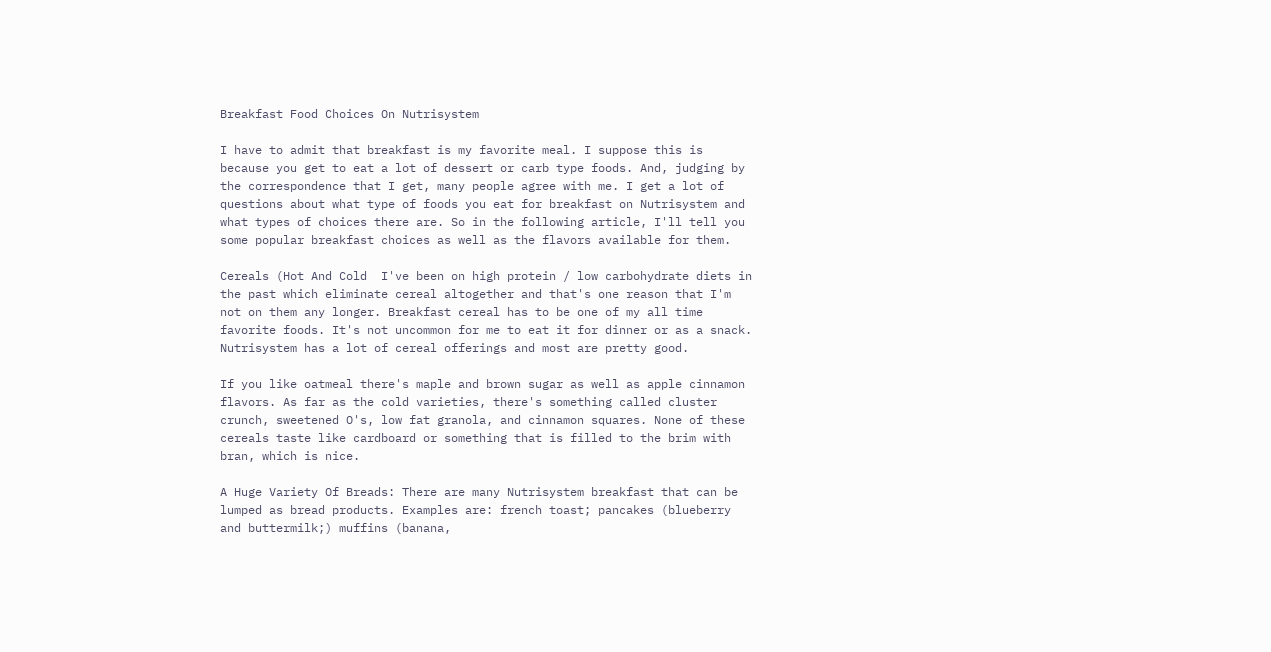Breakfast Food Choices On Nutrisystem

I have to admit that breakfast is my favorite meal. I suppose this is because you get to eat a lot of dessert or carb type foods. And, judging by the correspondence that I get, many people agree with me. I get a lot of questions about what type of foods you eat for breakfast on Nutrisystem and what types of choices there are. So in the following article, I'll tell you some popular breakfast choices as well as the flavors available for them.

Cereals (Hot And Cold  I've been on high protein / low carbohydrate diets in the past which eliminate cereal altogether and that's one reason that I'm not on them any longer. Breakfast cereal has to be one of my all time favorite foods. It's not uncommon for me to eat it for dinner or as a snack. Nutrisystem has a lot of cereal offerings and most are pretty good.

If you like oatmeal there's maple and brown sugar as well as apple cinnamon flavors. As far as the cold varieties, there's something called cluster crunch, sweetened O's, low fat granola, and cinnamon squares. None of these cereals taste like cardboard or something that is filled to the brim with bran, which is nice.

A Huge Variety Of Breads: There are many Nutrisystem breakfast that can be lumped as bread products. Examples are: french toast; pancakes (blueberry and buttermilk;) muffins (banana,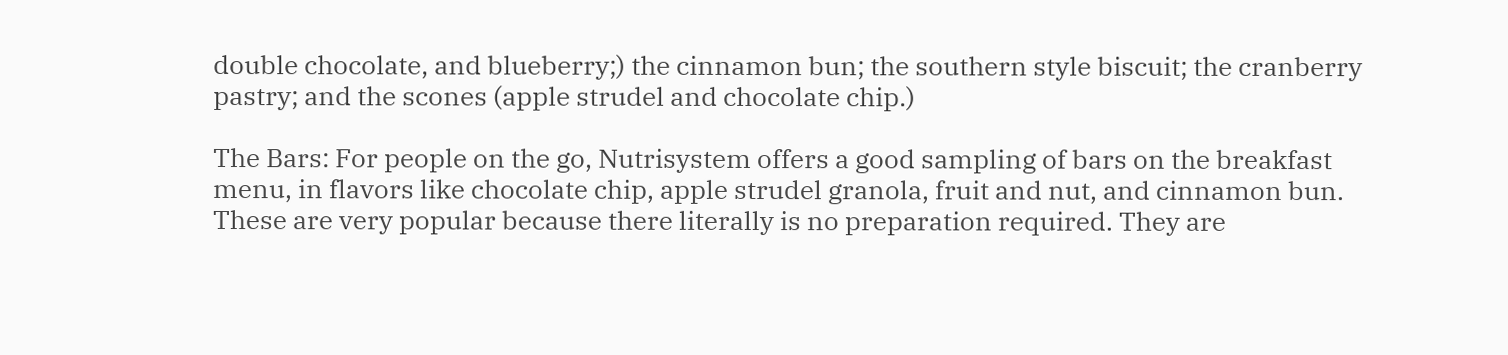double chocolate, and blueberry;) the cinnamon bun; the southern style biscuit; the cranberry pastry; and the scones (apple strudel and chocolate chip.)

The Bars: For people on the go, Nutrisystem offers a good sampling of bars on the breakfast menu, in flavors like chocolate chip, apple strudel granola, fruit and nut, and cinnamon bun. These are very popular because there literally is no preparation required. They are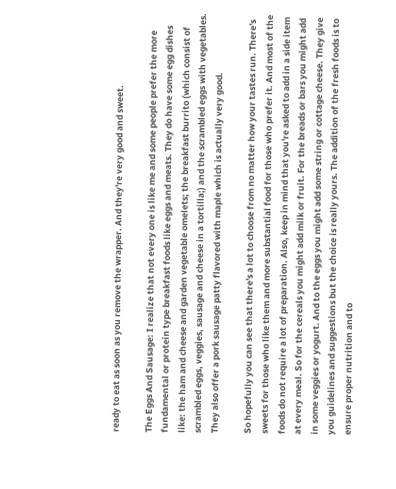ready to eat as soon as you remove the wrapper. And they're very good and sweet.

The Eggs And Sausage: I realize that not every one is like me and some people prefer the more fundamental or protein type breakfast foods like eggs and meats. They do have some egg dishes like: the ham and cheese and garden vegetable omelets; the breakfast burrito (which consist of scrambled eggs, veggies, sausage and cheese in a tortilla;) and the scrambled eggs with vegetables. They also offer a pork sausage patty flavored with maple which is actually very good.

So hopefully you can see that there's a lot to choose from no matter how your tastes run. There's sweets for those who like them and more substantial food for those who prefer it. And most of the foods do not require a lot of preparation. Also, keep in mind that you're asked to add in a side item at every meal. So for the cereals you might add milk or fruit. For the breads or bars you might add in some veggies or yogurt. And to the eggs you might add some string or cottage cheese. They give you guidelines and suggestions but the choice is really yours. The addition of the fresh foods is to ensure proper nutrition and to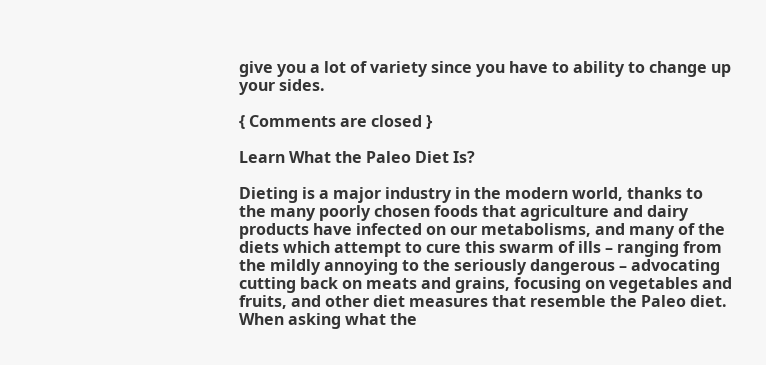give you a lot of variety since you have to ability to change up your sides.

{ Comments are closed }

Learn What the Paleo Diet Is?

Dieting is a major industry in the modern world, thanks to the many poorly chosen foods that agriculture and dairy products have infected on our metabolisms, and many of the diets which attempt to cure this swarm of ills – ranging from the mildly annoying to the seriously dangerous – advocating cutting back on meats and grains, focusing on vegetables and fruits, and other diet measures that resemble the Paleo diet. When asking what the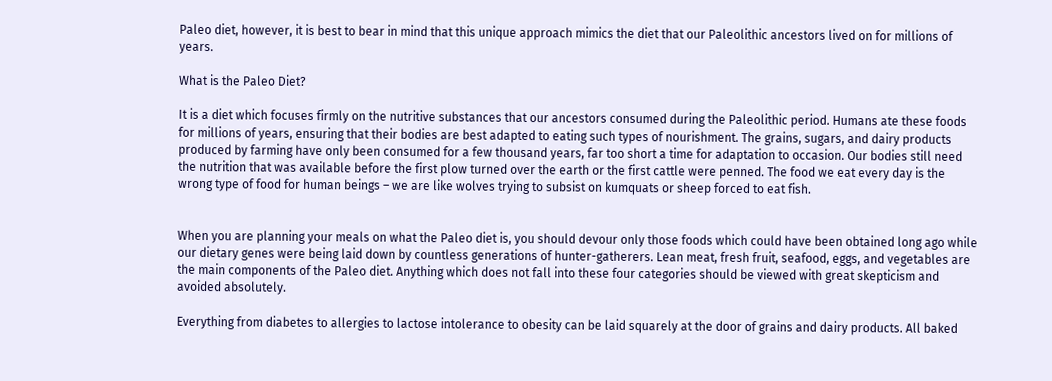Paleo diet, however, it is best to bear in mind that this unique approach mimics the diet that our Paleolithic ancestors lived on for millions of years.

What is the Paleo Diet?

It is a diet which focuses firmly on the nutritive substances that our ancestors consumed during the Paleolithic period. Humans ate these foods for millions of years, ensuring that their bodies are best adapted to eating such types of nourishment. The grains, sugars, and dairy products produced by farming have only been consumed for a few thousand years, far too short a time for adaptation to occasion. Our bodies still need the nutrition that was available before the first plow turned over the earth or the first cattle were penned. The food we eat every day is the wrong type of food for human beings – we are like wolves trying to subsist on kumquats or sheep forced to eat fish.


When you are planning your meals on what the Paleo diet is, you should devour only those foods which could have been obtained long ago while our dietary genes were being laid down by countless generations of hunter-gatherers. Lean meat, fresh fruit, seafood, eggs, and vegetables are the main components of the Paleo diet. Anything which does not fall into these four categories should be viewed with great skepticism and avoided absolutely.

Everything from diabetes to allergies to lactose intolerance to obesity can be laid squarely at the door of grains and dairy products. All baked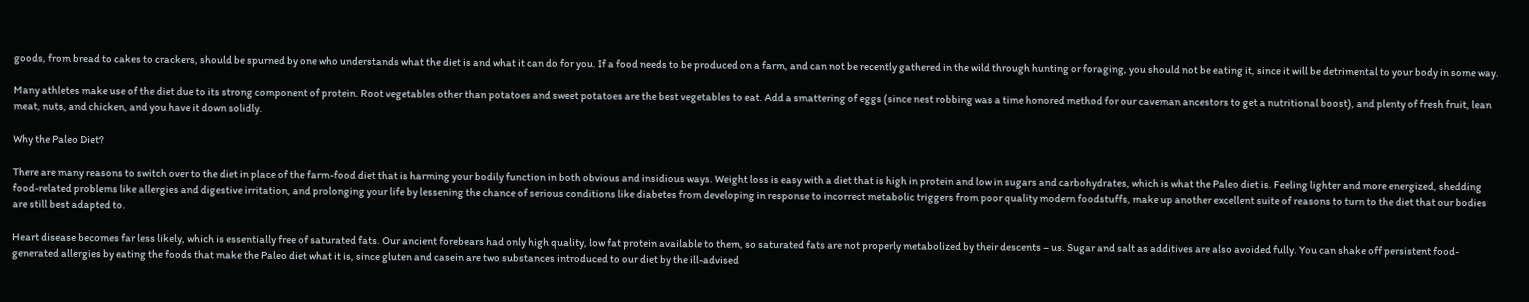goods, from bread to cakes to crackers, should be spurned by one who understands what the diet is and what it can do for you. If a food needs to be produced on a farm, and can not be recently gathered in the wild through hunting or foraging, you should not be eating it, since it will be detrimental to your body in some way.

Many athletes make use of the diet due to its strong component of protein. Root vegetables other than potatoes and sweet potatoes are the best vegetables to eat. Add a smattering of eggs (since nest robbing was a time honored method for our caveman ancestors to get a nutritional boost), and plenty of fresh fruit, lean meat, nuts, and chicken, and you have it down solidly.

Why the Paleo Diet?

There are many reasons to switch over to the diet in place of the farm-food diet that is harming your bodily function in both obvious and insidious ways. Weight loss is easy with a diet that is high in protein and low in sugars and carbohydrates, which is what the Paleo diet is. Feeling lighter and more energized, shedding food-related problems like allergies and digestive irritation, and prolonging your life by lessening the chance of serious conditions like diabetes from developing in response to incorrect metabolic triggers from poor quality modern foodstuffs, make up another excellent suite of reasons to turn to the diet that our bodies are still best adapted to.

Heart disease becomes far less likely, which is essentially free of saturated fats. Our ancient forebears had only high quality, low fat protein available to them, so saturated fats are not properly metabolized by their descents – us. Sugar and salt as additives are also avoided fully. You can shake off persistent food-generated allergies by eating the foods that make the Paleo diet what it is, since gluten and casein are two substances introduced to our diet by the ill-advised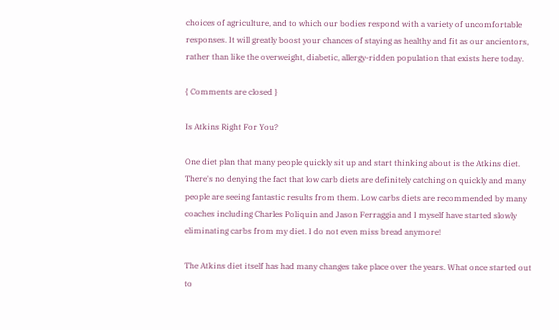choices of agriculture, and to which our bodies respond with a variety of uncomfortable responses. It will greatly boost your chances of staying as healthy and fit as our ancientors, rather than like the overweight, diabetic, allergy-ridden population that exists here today.

{ Comments are closed }

Is Atkins Right For You?

One diet plan that many people quickly sit up and start thinking about is the Atkins diet. There's no denying the fact that low carb diets are definitely catching on quickly and many people are seeing fantastic results from them. Low carbs diets are recommended by many coaches including Charles Poliquin and Jason Ferraggia and I myself have started slowly eliminating carbs from my diet. I do not even miss bread anymore!

The Atkins diet itself has had many changes take place over the years. What once started out to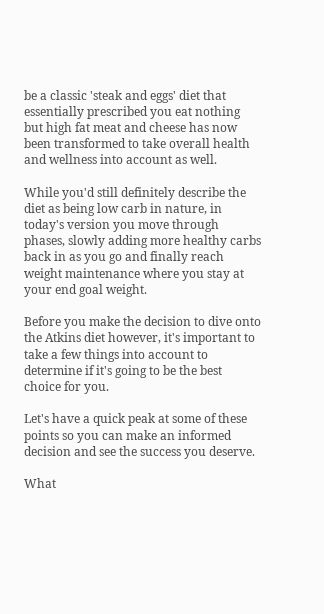be a classic 'steak and eggs' diet that essentially prescribed you eat nothing but high fat meat and cheese has now been transformed to take overall health and wellness into account as well.

While you'd still definitely describe the diet as being low carb in nature, in today's version you move through phases, slowly adding more healthy carbs back in as you go and finally reach weight maintenance where you stay at your end goal weight.

Before you make the decision to dive onto the Atkins diet however, it's important to take a few things into account to determine if it's going to be the best choice for you.

Let's have a quick peak at some of these points so you can make an informed decision and see the success you deserve.

What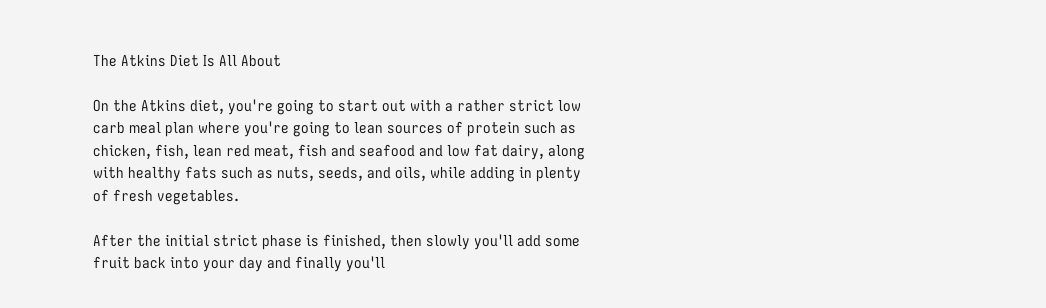The Atkins Diet Is All About

On the Atkins diet, you're going to start out with a rather strict low carb meal plan where you're going to lean sources of protein such as chicken, fish, lean red meat, fish and seafood and low fat dairy, along with healthy fats such as nuts, seeds, and oils, while adding in plenty of fresh vegetables.

After the initial strict phase is finished, then slowly you'll add some fruit back into your day and finally you'll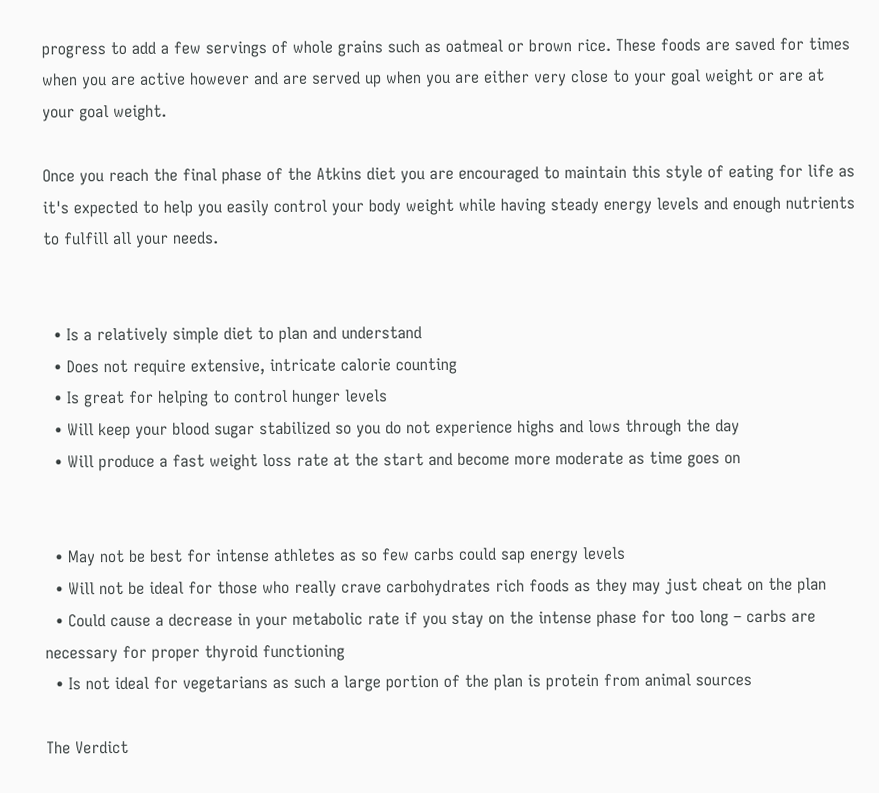progress to add a few servings of whole grains such as oatmeal or brown rice. These foods are saved for times when you are active however and are served up when you are either very close to your goal weight or are at your goal weight.

Once you reach the final phase of the Atkins diet you are encouraged to maintain this style of eating for life as it's expected to help you easily control your body weight while having steady energy levels and enough nutrients to fulfill all your needs.


  • Is a relatively simple diet to plan and understand
  • Does not require extensive, intricate calorie counting
  • Is great for helping to control hunger levels
  • Will keep your blood sugar stabilized so you do not experience highs and lows through the day
  • Will produce a fast weight loss rate at the start and become more moderate as time goes on


  • May not be best for intense athletes as so few carbs could sap energy levels
  • Will not be ideal for those who really crave carbohydrates rich foods as they may just cheat on the plan
  • Could cause a decrease in your metabolic rate if you stay on the intense phase for too long – carbs are necessary for proper thyroid functioning
  • Is not ideal for vegetarians as such a large portion of the plan is protein from animal sources

The Verdict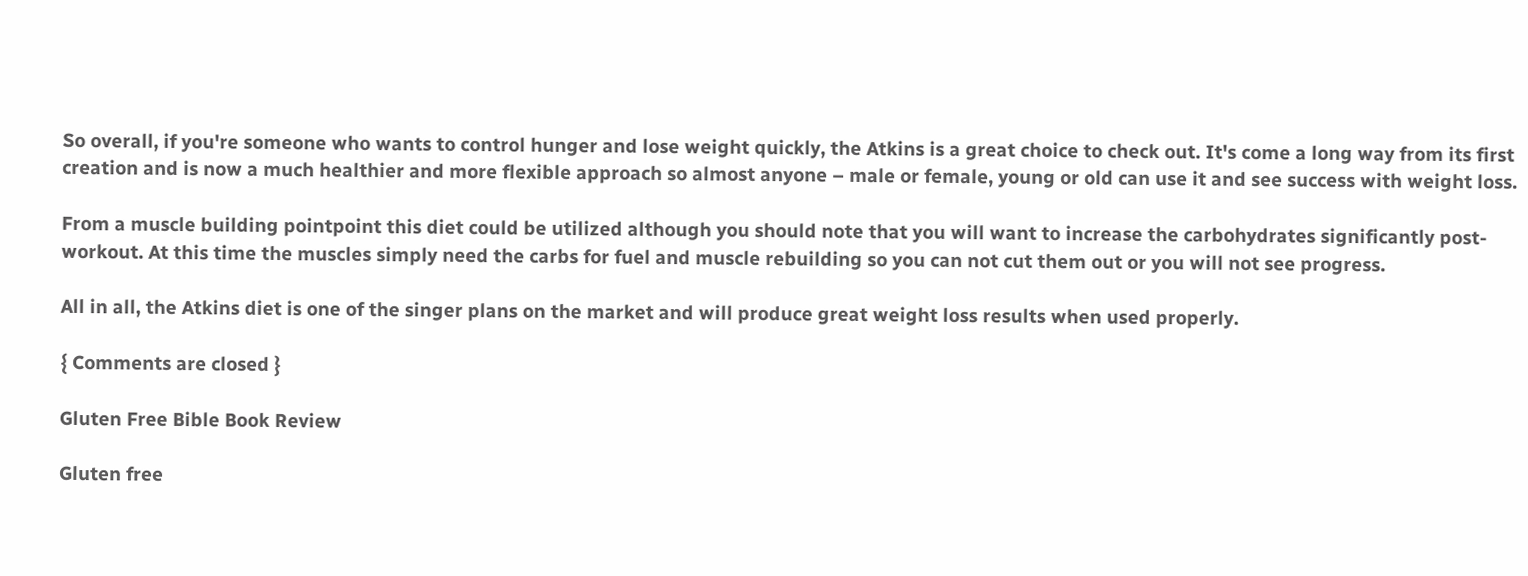So overall, if you're someone who wants to control hunger and lose weight quickly, the Atkins is a great choice to check out. It's come a long way from its first creation and is now a much healthier and more flexible approach so almost anyone – male or female, young or old can use it and see success with weight loss.

From a muscle building pointpoint this diet could be utilized although you should note that you will want to increase the carbohydrates significantly post-workout. At this time the muscles simply need the carbs for fuel and muscle rebuilding so you can not cut them out or you will not see progress.

All in all, the Atkins diet is one of the singer plans on the market and will produce great weight loss results when used properly.

{ Comments are closed }

Gluten Free Bible Book Review

Gluten free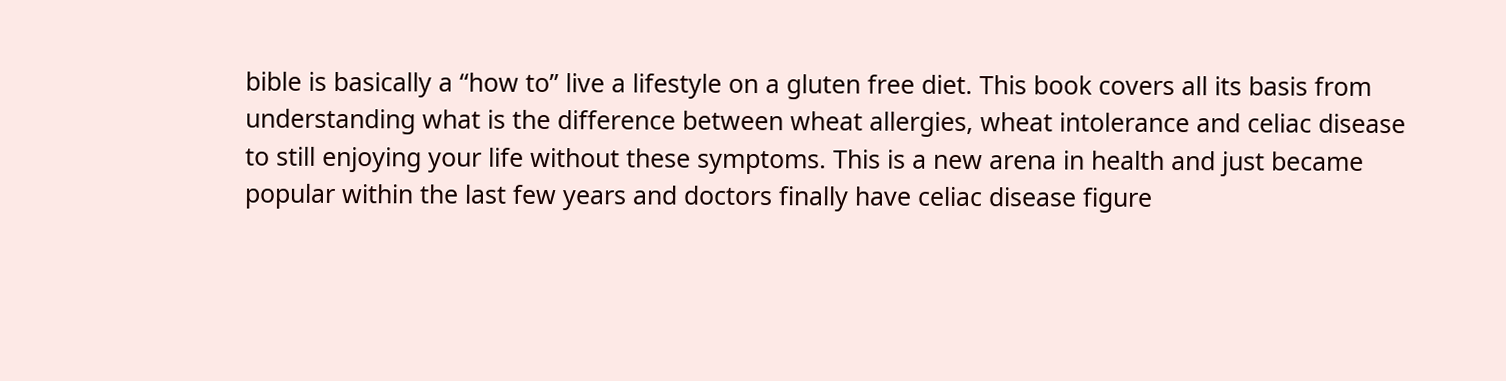bible is basically a “how to” live a lifestyle on a gluten free diet. This book covers all its basis from understanding what is the difference between wheat allergies, wheat intolerance and celiac disease to still enjoying your life without these symptoms. This is a new arena in health and just became popular within the last few years and doctors finally have celiac disease figure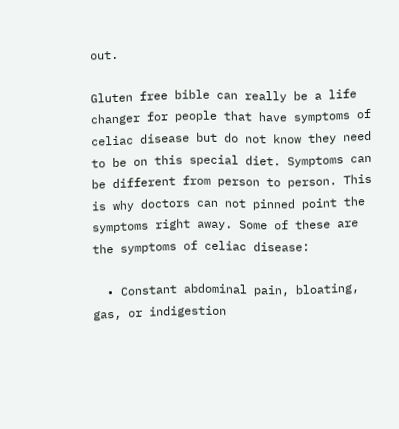out.

Gluten free bible can really be a life changer for people that have symptoms of celiac disease but do not know they need to be on this special diet. Symptoms can be different from person to person. This is why doctors can not pinned point the symptoms right away. Some of these are the symptoms of celiac disease:

  • Constant abdominal pain, bloating, gas, or indigestion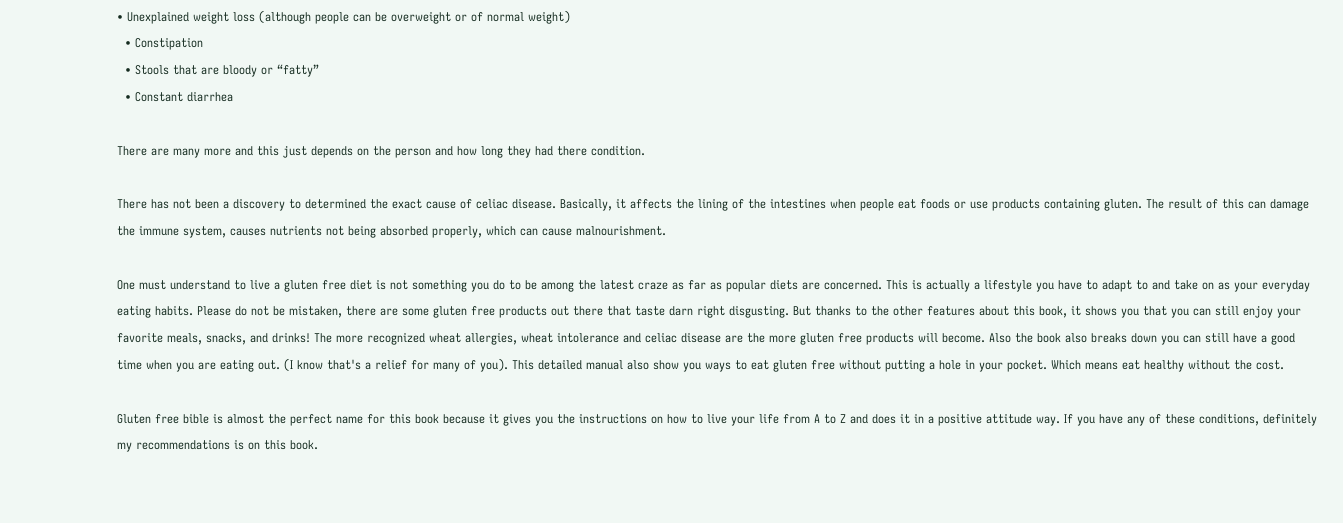• Unexplained weight loss (although people can be overweight or of normal weight)
  • Constipation
  • Stools that are bloody or “fatty”
  • Constant diarrhea

There are many more and this just depends on the person and how long they had there condition.

There has not been a discovery to determined the exact cause of celiac disease. Basically, it affects the lining of the intestines when people eat foods or use products containing gluten. The result of this can damage the immune system, causes nutrients not being absorbed properly, which can cause malnourishment.

One must understand to live a gluten free diet is not something you do to be among the latest craze as far as popular diets are concerned. This is actually a lifestyle you have to adapt to and take on as your everyday eating habits. Please do not be mistaken, there are some gluten free products out there that taste darn right disgusting. But thanks to the other features about this book, it shows you that you can still enjoy your favorite meals, snacks, and drinks! The more recognized wheat allergies, wheat intolerance and celiac disease are the more gluten free products will become. Also the book also breaks down you can still have a good time when you are eating out. (I know that's a relief for many of you). This detailed manual also show you ways to eat gluten free without putting a hole in your pocket. Which means eat healthy without the cost.

Gluten free bible is almost the perfect name for this book because it gives you the instructions on how to live your life from A to Z and does it in a positive attitude way. If you have any of these conditions, definitely my recommendations is on this book.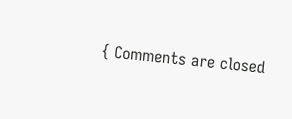{ Comments are closed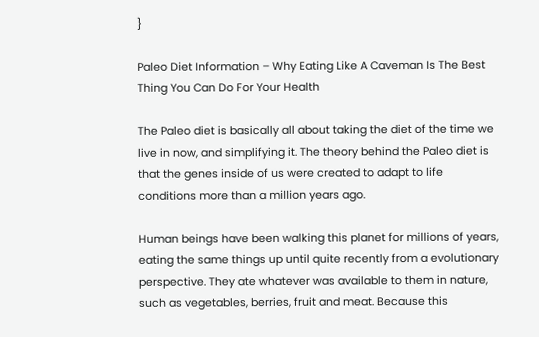}

Paleo Diet Information – Why Eating Like A Caveman Is The Best Thing You Can Do For Your Health

The Paleo diet is basically all about taking the diet of the time we live in now, and simplifying it. The theory behind the Paleo diet is that the genes inside of us were created to adapt to life conditions more than a million years ago.

Human beings have been walking this planet for millions of years, eating the same things up until quite recently from a evolutionary perspective. They ate whatever was available to them in nature, such as vegetables, berries, fruit and meat. Because this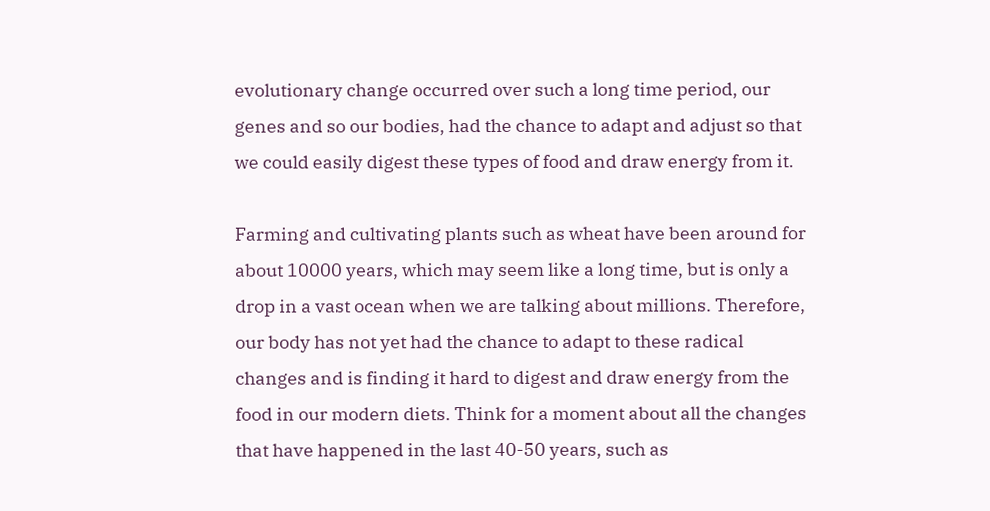evolutionary change occurred over such a long time period, our genes and so our bodies, had the chance to adapt and adjust so that we could easily digest these types of food and draw energy from it.

Farming and cultivating plants such as wheat have been around for about 10000 years, which may seem like a long time, but is only a drop in a vast ocean when we are talking about millions. Therefore, our body has not yet had the chance to adapt to these radical changes and is finding it hard to digest and draw energy from the food in our modern diets. Think for a moment about all the changes that have happened in the last 40-50 years, such as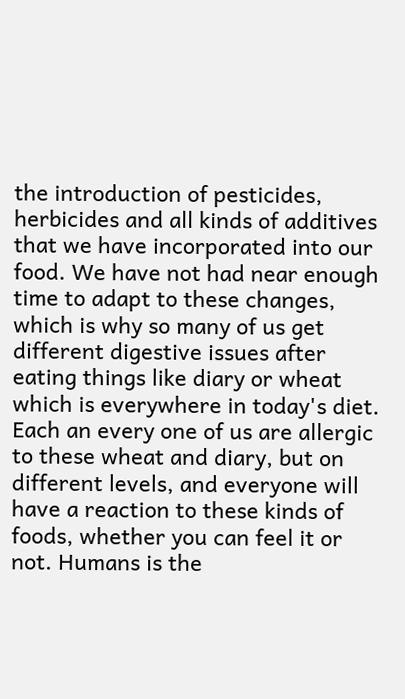the introduction of pesticides, herbicides and all kinds of additives that we have incorporated into our food. We have not had near enough time to adapt to these changes, which is why so many of us get different digestive issues after eating things like diary or wheat which is everywhere in today's diet. Each an every one of us are allergic to these wheat and diary, but on different levels, and everyone will have a reaction to these kinds of foods, whether you can feel it or not. Humans is the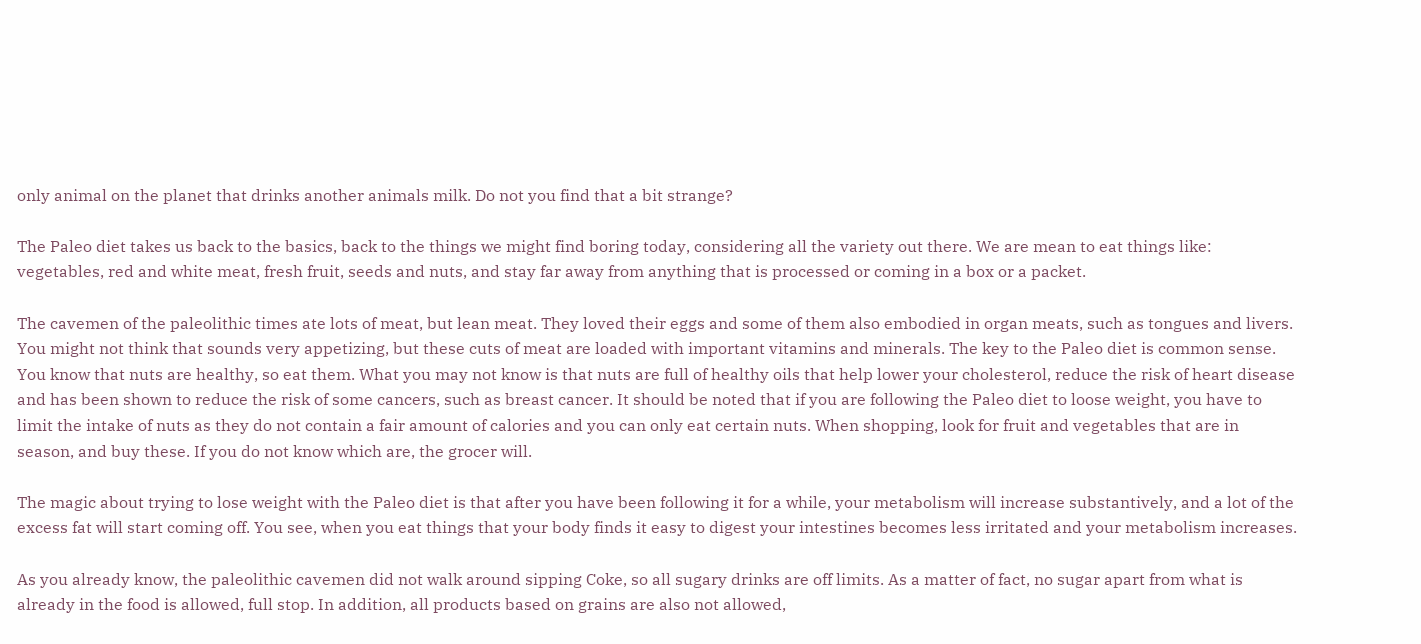only animal on the planet that drinks another animals milk. Do not you find that a bit strange?

The Paleo diet takes us back to the basics, back to the things we might find boring today, considering all the variety out there. We are mean to eat things like: vegetables, red and white meat, fresh fruit, seeds and nuts, and stay far away from anything that is processed or coming in a box or a packet.

The cavemen of the paleolithic times ate lots of meat, but lean meat. They loved their eggs and some of them also embodied in organ meats, such as tongues and livers. You might not think that sounds very appetizing, but these cuts of meat are loaded with important vitamins and minerals. The key to the Paleo diet is common sense. You know that nuts are healthy, so eat them. What you may not know is that nuts are full of healthy oils that help lower your cholesterol, reduce the risk of heart disease and has been shown to reduce the risk of some cancers, such as breast cancer. It should be noted that if you are following the Paleo diet to loose weight, you have to limit the intake of nuts as they do not contain a fair amount of calories and you can only eat certain nuts. When shopping, look for fruit and vegetables that are in season, and buy these. If you do not know which are, the grocer will.

The magic about trying to lose weight with the Paleo diet is that after you have been following it for a while, your metabolism will increase substantively, and a lot of the excess fat will start coming off. You see, when you eat things that your body finds it easy to digest your intestines becomes less irritated and your metabolism increases.

As you already know, the paleolithic cavemen did not walk around sipping Coke, so all sugary drinks are off limits. As a matter of fact, no sugar apart from what is already in the food is allowed, full stop. In addition, all products based on grains are also not allowed,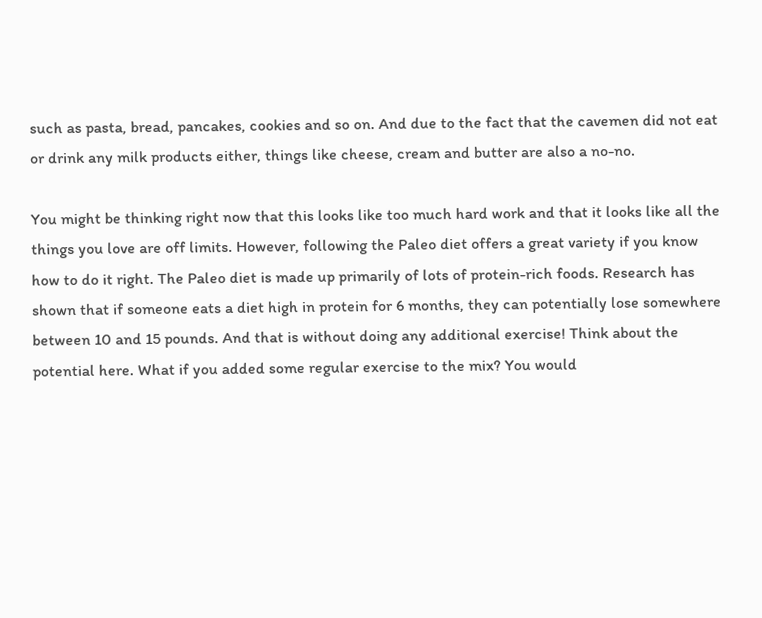such as pasta, bread, pancakes, cookies and so on. And due to the fact that the cavemen did not eat or drink any milk products either, things like cheese, cream and butter are also a no-no.

You might be thinking right now that this looks like too much hard work and that it looks like all the things you love are off limits. However, following the Paleo diet offers a great variety if you know how to do it right. The Paleo diet is made up primarily of lots of protein-rich foods. Research has shown that if someone eats a diet high in protein for 6 months, they can potentially lose somewhere between 10 and 15 pounds. And that is without doing any additional exercise! Think about the potential here. What if you added some regular exercise to the mix? You would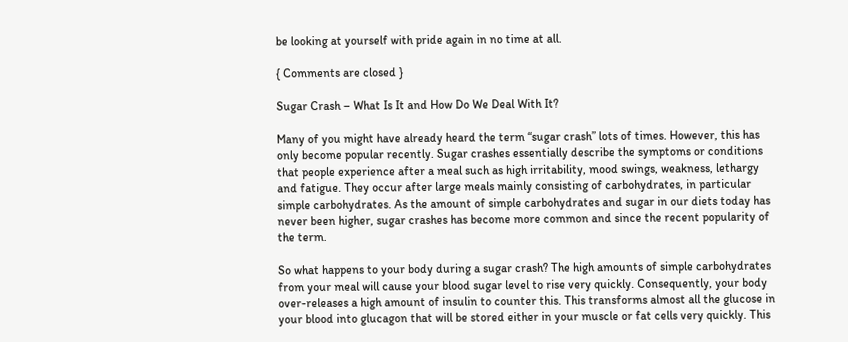be looking at yourself with pride again in no time at all.

{ Comments are closed }

Sugar Crash – What Is It and How Do We Deal With It?

Many of you might have already heard the term “sugar crash” lots of times. However, this has only become popular recently. Sugar crashes essentially describe the symptoms or conditions that people experience after a meal such as high irritability, mood swings, weakness, lethargy and fatigue. They occur after large meals mainly consisting of carbohydrates, in particular simple carbohydrates. As the amount of simple carbohydrates and sugar in our diets today has never been higher, sugar crashes has become more common and since the recent popularity of the term.

So what happens to your body during a sugar crash? The high amounts of simple carbohydrates from your meal will cause your blood sugar level to rise very quickly. Consequently, your body over-releases a high amount of insulin to counter this. This transforms almost all the glucose in your blood into glucagon that will be stored either in your muscle or fat cells very quickly. This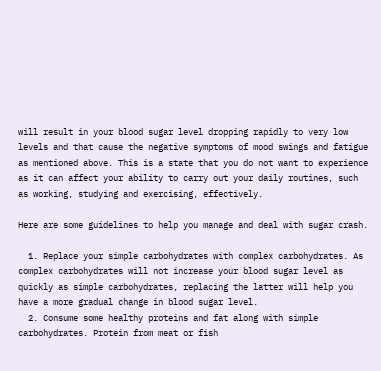will result in your blood sugar level dropping rapidly to very low levels and that cause the negative symptoms of mood swings and fatigue as mentioned above. This is a state that you do not want to experience as it can affect your ability to carry out your daily routines, such as working, studying and exercising, effectively.

Here are some guidelines to help you manage and deal with sugar crash.

  1. Replace your simple carbohydrates with complex carbohydrates. As complex carbohydrates will not increase your blood sugar level as quickly as simple carbohydrates, replacing the latter will help you have a more gradual change in blood sugar level.
  2. Consume some healthy proteins and fat along with simple carbohydrates. Protein from meat or fish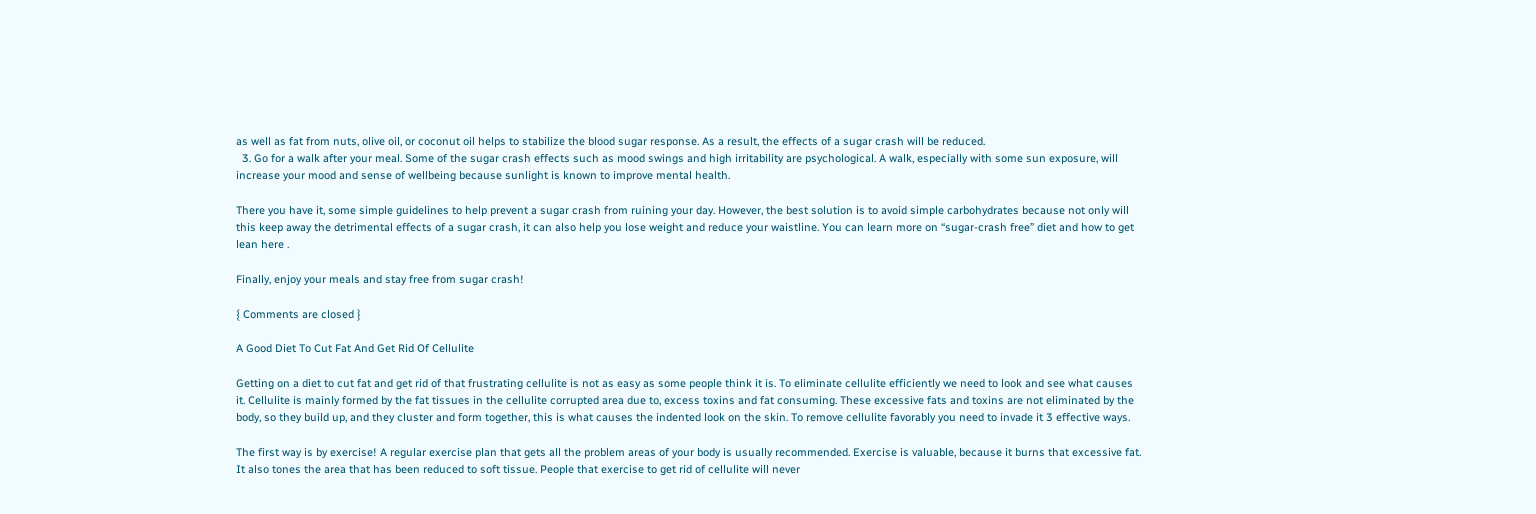as well as fat from nuts, olive oil, or coconut oil helps to stabilize the blood sugar response. As a result, the effects of a sugar crash will be reduced.
  3. Go for a walk after your meal. Some of the sugar crash effects such as mood swings and high irritability are psychological. A walk, especially with some sun exposure, will increase your mood and sense of wellbeing because sunlight is known to improve mental health.

There you have it, some simple guidelines to help prevent a sugar crash from ruining your day. However, the best solution is to avoid simple carbohydrates because not only will this keep away the detrimental effects of a sugar crash, it can also help you lose weight and reduce your waistline. You can learn more on “sugar-crash free” diet and how to get lean here .

Finally, enjoy your meals and stay free from sugar crash!

{ Comments are closed }

A Good Diet To Cut Fat And Get Rid Of Cellulite

Getting on a diet to cut fat and get rid of that frustrating cellulite is not as easy as some people think it is. To eliminate cellulite efficiently we need to look and see what causes it. Cellulite is mainly formed by the fat tissues in the cellulite corrupted area due to, excess toxins and fat consuming. These excessive fats and toxins are not eliminated by the body, so they build up, and they cluster and form together, this is what causes the indented look on the skin. To remove cellulite favorably you need to invade it 3 effective ways.

The first way is by exercise! A regular exercise plan that gets all the problem areas of your body is usually recommended. Exercise is valuable, because it burns that excessive fat. It also tones the area that has been reduced to soft tissue. People that exercise to get rid of cellulite will never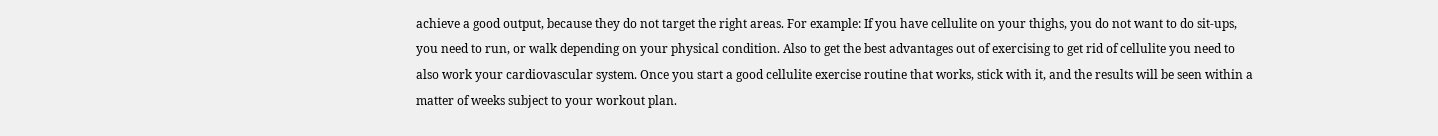achieve a good output, because they do not target the right areas. For example: If you have cellulite on your thighs, you do not want to do sit-ups, you need to run, or walk depending on your physical condition. Also to get the best advantages out of exercising to get rid of cellulite you need to also work your cardiovascular system. Once you start a good cellulite exercise routine that works, stick with it, and the results will be seen within a matter of weeks subject to your workout plan.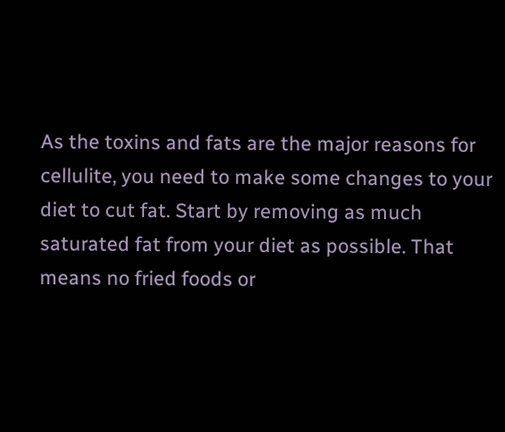As the toxins and fats are the major reasons for cellulite, you need to make some changes to your diet to cut fat. Start by removing as much saturated fat from your diet as possible. That means no fried foods or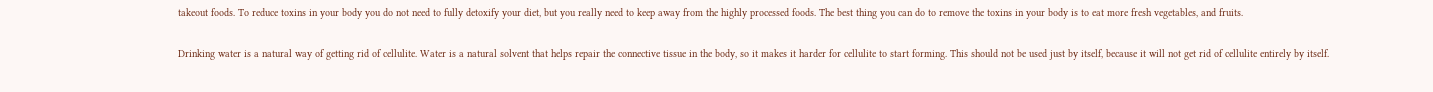takeout foods. To reduce toxins in your body you do not need to fully detoxify your diet, but you really need to keep away from the highly processed foods. The best thing you can do to remove the toxins in your body is to eat more fresh vegetables, and fruits.

Drinking water is a natural way of getting rid of cellulite. Water is a natural solvent that helps repair the connective tissue in the body, so it makes it harder for cellulite to start forming. This should not be used just by itself, because it will not get rid of cellulite entirely by itself.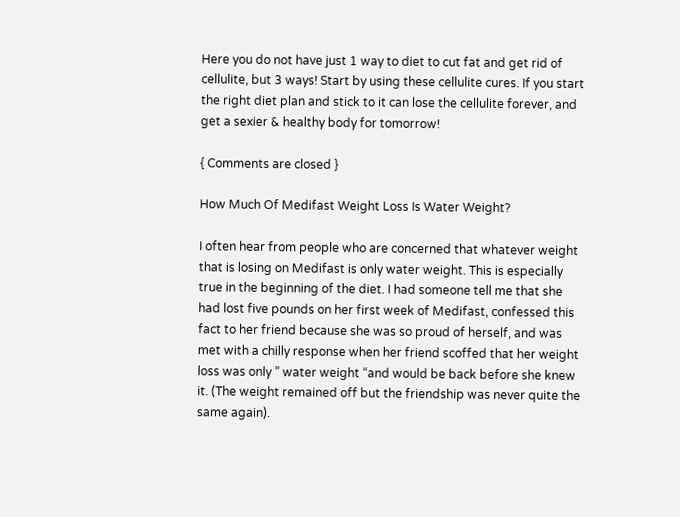Here you do not have just 1 way to diet to cut fat and get rid of cellulite, but 3 ways! Start by using these cellulite cures. If you start the right diet plan and stick to it can lose the cellulite forever, and get a sexier & healthy body for tomorrow!

{ Comments are closed }

How Much Of Medifast Weight Loss Is Water Weight?

I often hear from people who are concerned that whatever weight that is losing on Medifast is only water weight. This is especially true in the beginning of the diet. I had someone tell me that she had lost five pounds on her first week of Medifast, confessed this fact to her friend because she was so proud of herself, and was met with a chilly response when her friend scoffed that her weight loss was only ” water weight “and would be back before she knew it. (The weight remained off but the friendship was never quite the same again).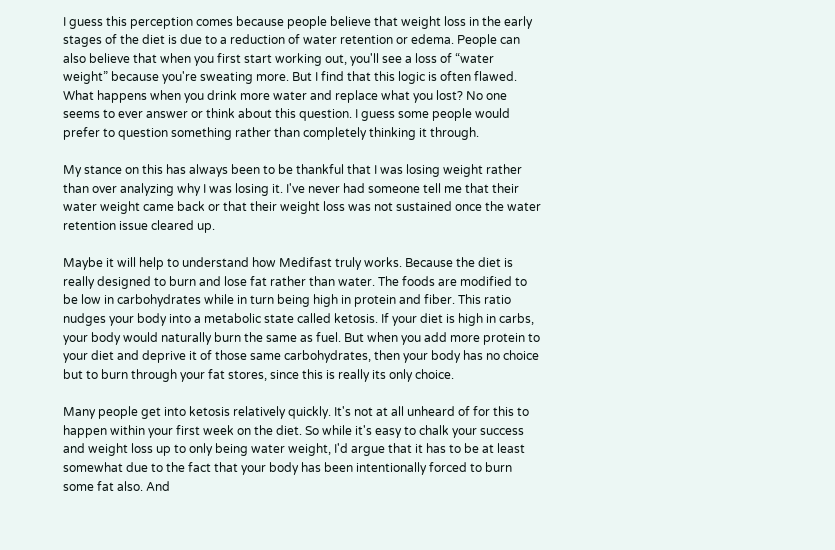I guess this perception comes because people believe that weight loss in the early stages of the diet is due to a reduction of water retention or edema. People can also believe that when you first start working out, you'll see a loss of “water weight” because you're sweating more. But I find that this logic is often flawed. What happens when you drink more water and replace what you lost? No one seems to ever answer or think about this question. I guess some people would prefer to question something rather than completely thinking it through.

My stance on this has always been to be thankful that I was losing weight rather than over analyzing why I was losing it. I've never had someone tell me that their water weight came back or that their weight loss was not sustained once the water retention issue cleared up.

Maybe it will help to understand how Medifast truly works. Because the diet is really designed to burn and lose fat rather than water. The foods are modified to be low in carbohydrates while in turn being high in protein and fiber. This ratio nudges your body into a metabolic state called ketosis. If your diet is high in carbs, your body would naturally burn the same as fuel. But when you add more protein to your diet and deprive it of those same carbohydrates, then your body has no choice but to burn through your fat stores, since this is really its only choice.

Many people get into ketosis relatively quickly. It's not at all unheard of for this to happen within your first week on the diet. So while it's easy to chalk your success and weight loss up to only being water weight, I'd argue that it has to be at least somewhat due to the fact that your body has been intentionally forced to burn some fat also. And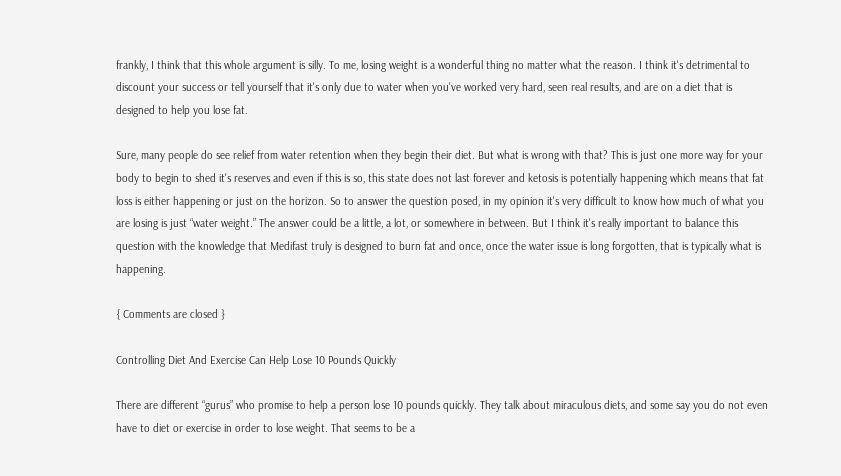frankly, I think that this whole argument is silly. To me, losing weight is a wonderful thing no matter what the reason. I think it's detrimental to discount your success or tell yourself that it's only due to water when you've worked very hard, seen real results, and are on a diet that is designed to help you lose fat.

Sure, many people do see relief from water retention when they begin their diet. But what is wrong with that? This is just one more way for your body to begin to shed it's reserves and even if this is so, this state does not last forever and ketosis is potentially happening which means that fat loss is either happening or just on the horizon. So to answer the question posed, in my opinion it's very difficult to know how much of what you are losing is just “water weight.” The answer could be a little, a lot, or somewhere in between. But I think it's really important to balance this question with the knowledge that Medifast truly is designed to burn fat and once, once the water issue is long forgotten, that is typically what is happening.

{ Comments are closed }

Controlling Diet And Exercise Can Help Lose 10 Pounds Quickly

There are different “gurus” who promise to help a person lose 10 pounds quickly. They talk about miraculous diets, and some say you do not even have to diet or exercise in order to lose weight. That seems to be a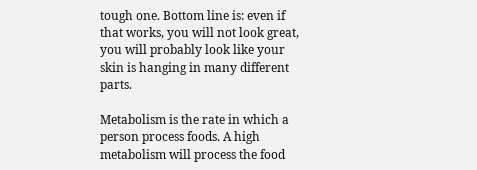tough one. Bottom line is: even if that works, you will not look great, you will probably look like your skin is hanging in many different parts.

Metabolism is the rate in which a person process foods. A high metabolism will process the food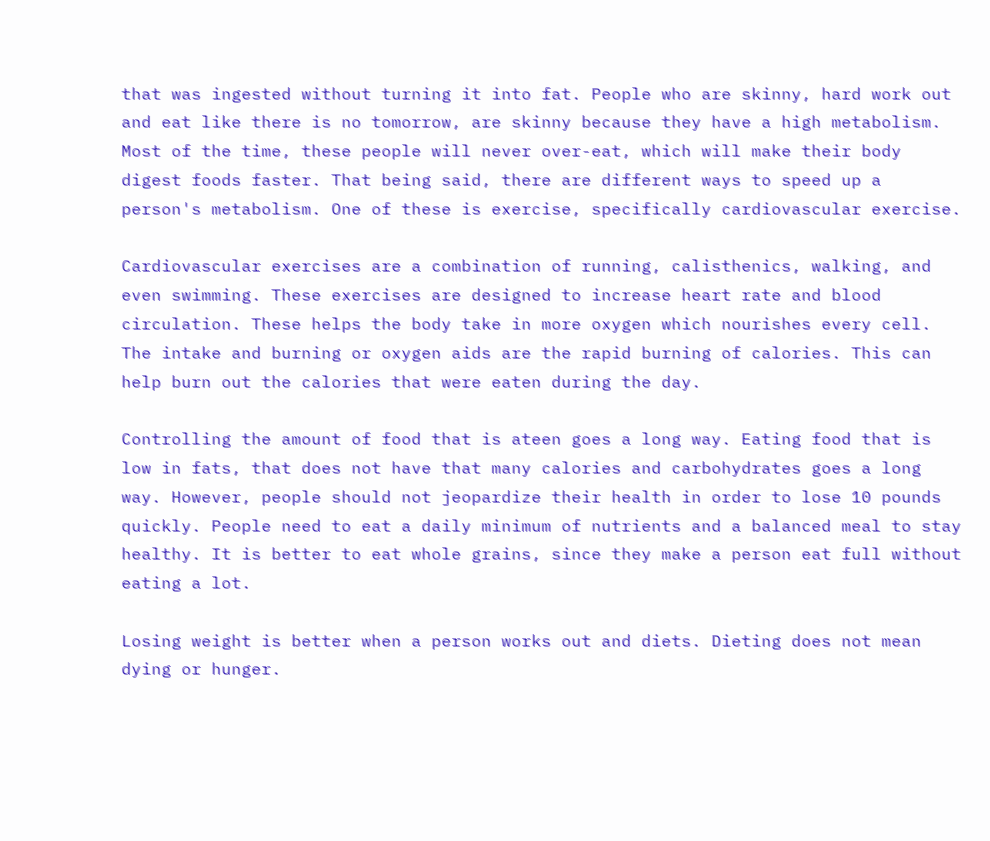that was ingested without turning it into fat. People who are skinny, hard work out and eat like there is no tomorrow, are skinny because they have a high metabolism. Most of the time, these people will never over-eat, which will make their body digest foods faster. That being said, there are different ways to speed up a person's metabolism. One of these is exercise, specifically cardiovascular exercise.

Cardiovascular exercises are a combination of running, calisthenics, walking, and even swimming. These exercises are designed to increase heart rate and blood circulation. These helps the body take in more oxygen which nourishes every cell. The intake and burning or oxygen aids are the rapid burning of calories. This can help burn out the calories that were eaten during the day.

Controlling the amount of food that is ateen goes a long way. Eating food that is low in fats, that does not have that many calories and carbohydrates goes a long way. However, people should not jeopardize their health in order to lose 10 pounds quickly. People need to eat a daily minimum of nutrients and a balanced meal to stay healthy. It is better to eat whole grains, since they make a person eat full without eating a lot.

Losing weight is better when a person works out and diets. Dieting does not mean dying or hunger.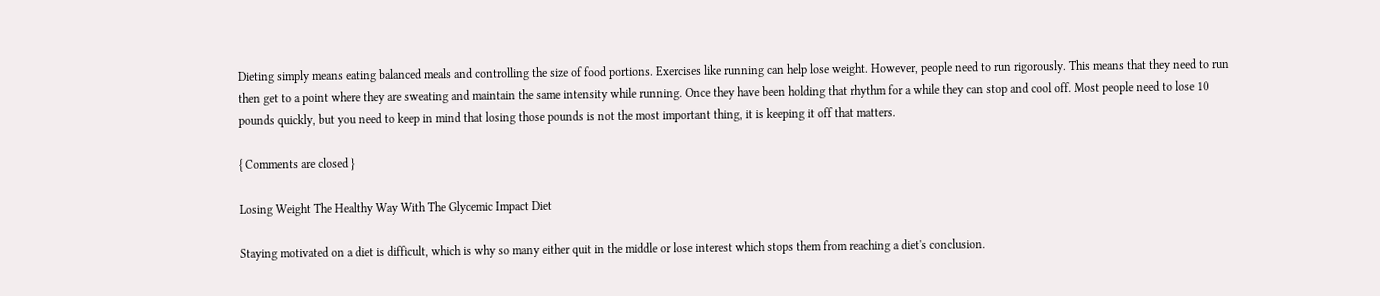Dieting simply means eating balanced meals and controlling the size of food portions. Exercises like running can help lose weight. However, people need to run rigorously. This means that they need to run then get to a point where they are sweating and maintain the same intensity while running. Once they have been holding that rhythm for a while they can stop and cool off. Most people need to lose 10 pounds quickly, but you need to keep in mind that losing those pounds is not the most important thing, it is keeping it off that matters.

{ Comments are closed }

Losing Weight The Healthy Way With The Glycemic Impact Diet

Staying motivated on a diet is difficult, which is why so many either quit in the middle or lose interest which stops them from reaching a diet's conclusion.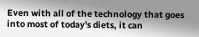Even with all of the technology that goes into most of today's diets, it can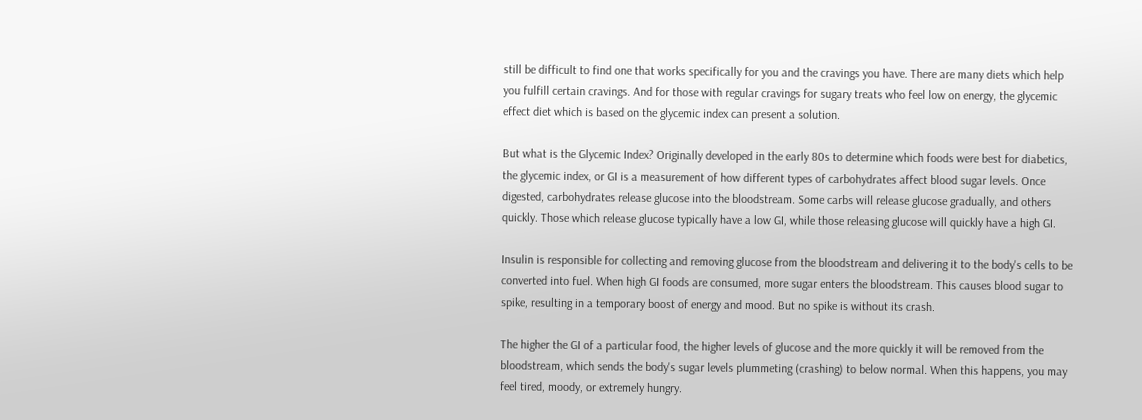still be difficult to find one that works specifically for you and the cravings you have. There are many diets which help you fulfill certain cravings. And for those with regular cravings for sugary treats who feel low on energy, the glycemic effect diet which is based on the glycemic index can present a solution.

But what is the Glycemic Index? Originally developed in the early 80s to determine which foods were best for diabetics, the glycemic index, or GI is a measurement of how different types of carbohydrates affect blood sugar levels. Once digested, carbohydrates release glucose into the bloodstream. Some carbs will release glucose gradually, and others quickly. Those which release glucose typically have a low GI, while those releasing glucose will quickly have a high GI.

Insulin is responsible for collecting and removing glucose from the bloodstream and delivering it to the body's cells to be converted into fuel. When high GI foods are consumed, more sugar enters the bloodstream. This causes blood sugar to spike, resulting in a temporary boost of energy and mood. But no spike is without its crash.

The higher the GI of a particular food, the higher levels of glucose and the more quickly it will be removed from the bloodstream, which sends the body's sugar levels plummeting (crashing) to below normal. When this happens, you may feel tired, moody, or extremely hungry.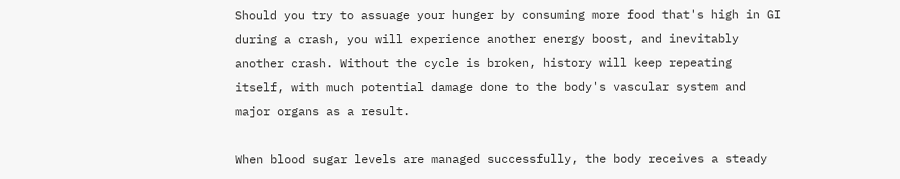Should you try to assuage your hunger by consuming more food that's high in GI during a crash, you will experience another energy boost, and inevitably another crash. Without the cycle is broken, history will keep repeating itself, with much potential damage done to the body's vascular system and major organs as a result.

When blood sugar levels are managed successfully, the body receives a steady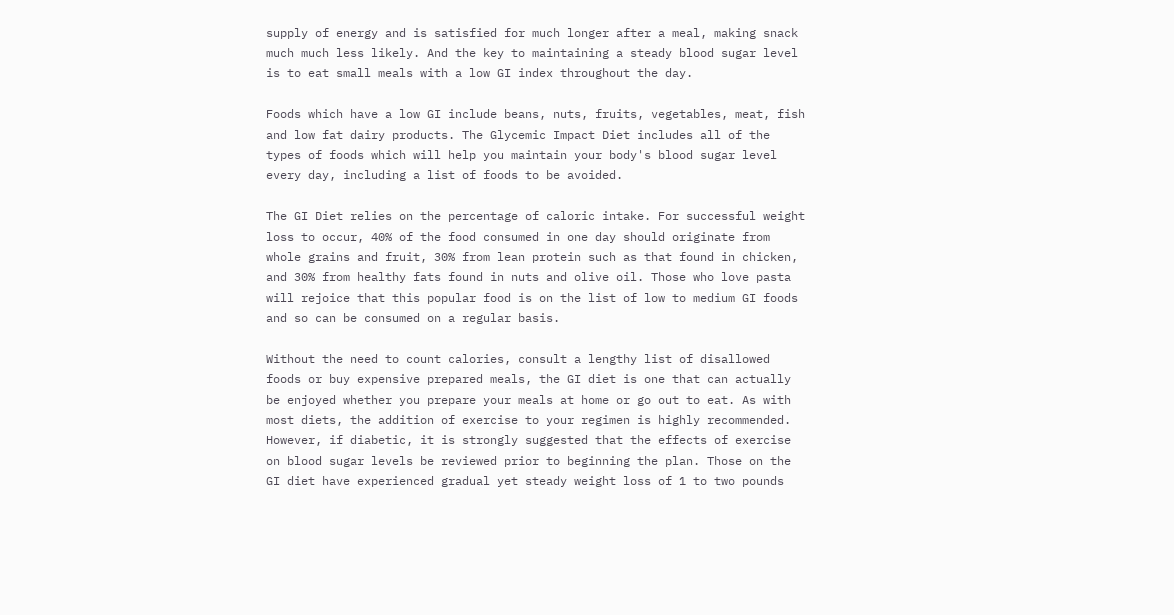supply of energy and is satisfied for much longer after a meal, making snack much much less likely. And the key to maintaining a steady blood sugar level is to eat small meals with a low GI index throughout the day.

Foods which have a low GI include beans, nuts, fruits, vegetables, meat, fish and low fat dairy products. The Glycemic Impact Diet includes all of the types of foods which will help you maintain your body's blood sugar level every day, including a list of foods to be avoided.

The GI Diet relies on the percentage of caloric intake. For successful weight loss to occur, 40% of the food consumed in one day should originate from whole grains and fruit, 30% from lean protein such as that found in chicken, and 30% from healthy fats found in nuts and olive oil. Those who love pasta will rejoice that this popular food is on the list of low to medium GI foods and so can be consumed on a regular basis.

Without the need to count calories, consult a lengthy list of disallowed foods or buy expensive prepared meals, the GI diet is one that can actually be enjoyed whether you prepare your meals at home or go out to eat. As with most diets, the addition of exercise to your regimen is highly recommended. However, if diabetic, it is strongly suggested that the effects of exercise on blood sugar levels be reviewed prior to beginning the plan. Those on the GI diet have experienced gradual yet steady weight loss of 1 to two pounds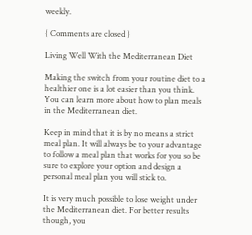weekly.

{ Comments are closed }

Living Well With the Mediterranean Diet

Making the switch from your routine diet to a healthier one is a lot easier than you think. You can learn more about how to plan meals in the Mediterranean diet.

Keep in mind that it is by no means a strict meal plan. It will always be to your advantage to follow a meal plan that works for you so be sure to explore your option and design a personal meal plan you will stick to.

It is very much possible to lose weight under the Mediterranean diet. For better results though, you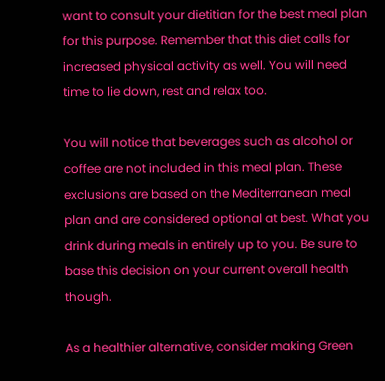want to consult your dietitian for the best meal plan for this purpose. Remember that this diet calls for increased physical activity as well. You will need time to lie down, rest and relax too.

You will notice that beverages such as alcohol or coffee are not included in this meal plan. These exclusions are based on the Mediterranean meal plan and are considered optional at best. What you drink during meals in entirely up to you. Be sure to base this decision on your current overall health though.

As a healthier alternative, consider making Green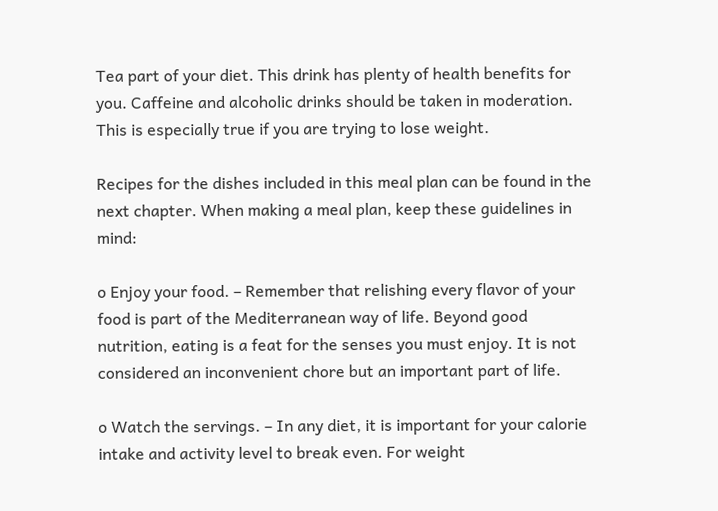Tea part of your diet. This drink has plenty of health benefits for you. Caffeine and alcoholic drinks should be taken in moderation. This is especially true if you are trying to lose weight.

Recipes for the dishes included in this meal plan can be found in the next chapter. When making a meal plan, keep these guidelines in mind:

o Enjoy your food. – Remember that relishing every flavor of your food is part of the Mediterranean way of life. Beyond good nutrition, eating is a feat for the senses you must enjoy. It is not considered an inconvenient chore but an important part of life.

o Watch the servings. – In any diet, it is important for your calorie intake and activity level to break even. For weight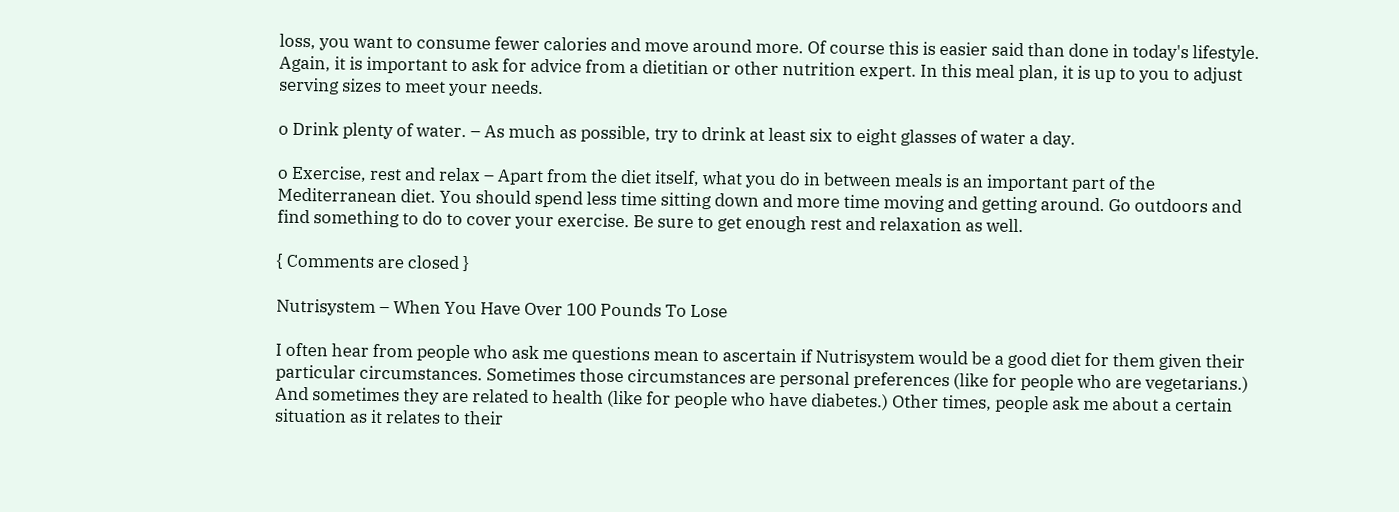loss, you want to consume fewer calories and move around more. Of course this is easier said than done in today's lifestyle. Again, it is important to ask for advice from a dietitian or other nutrition expert. In this meal plan, it is up to you to adjust serving sizes to meet your needs.

o Drink plenty of water. – As much as possible, try to drink at least six to eight glasses of water a day.

o Exercise, rest and relax – Apart from the diet itself, what you do in between meals is an important part of the Mediterranean diet. You should spend less time sitting down and more time moving and getting around. Go outdoors and find something to do to cover your exercise. Be sure to get enough rest and relaxation as well.

{ Comments are closed }

Nutrisystem – When You Have Over 100 Pounds To Lose

I often hear from people who ask me questions mean to ascertain if Nutrisystem would be a good diet for them given their particular circumstances. Sometimes those circumstances are personal preferences (like for people who are vegetarians.) And sometimes they are related to health (like for people who have diabetes.) Other times, people ask me about a certain situation as it relates to their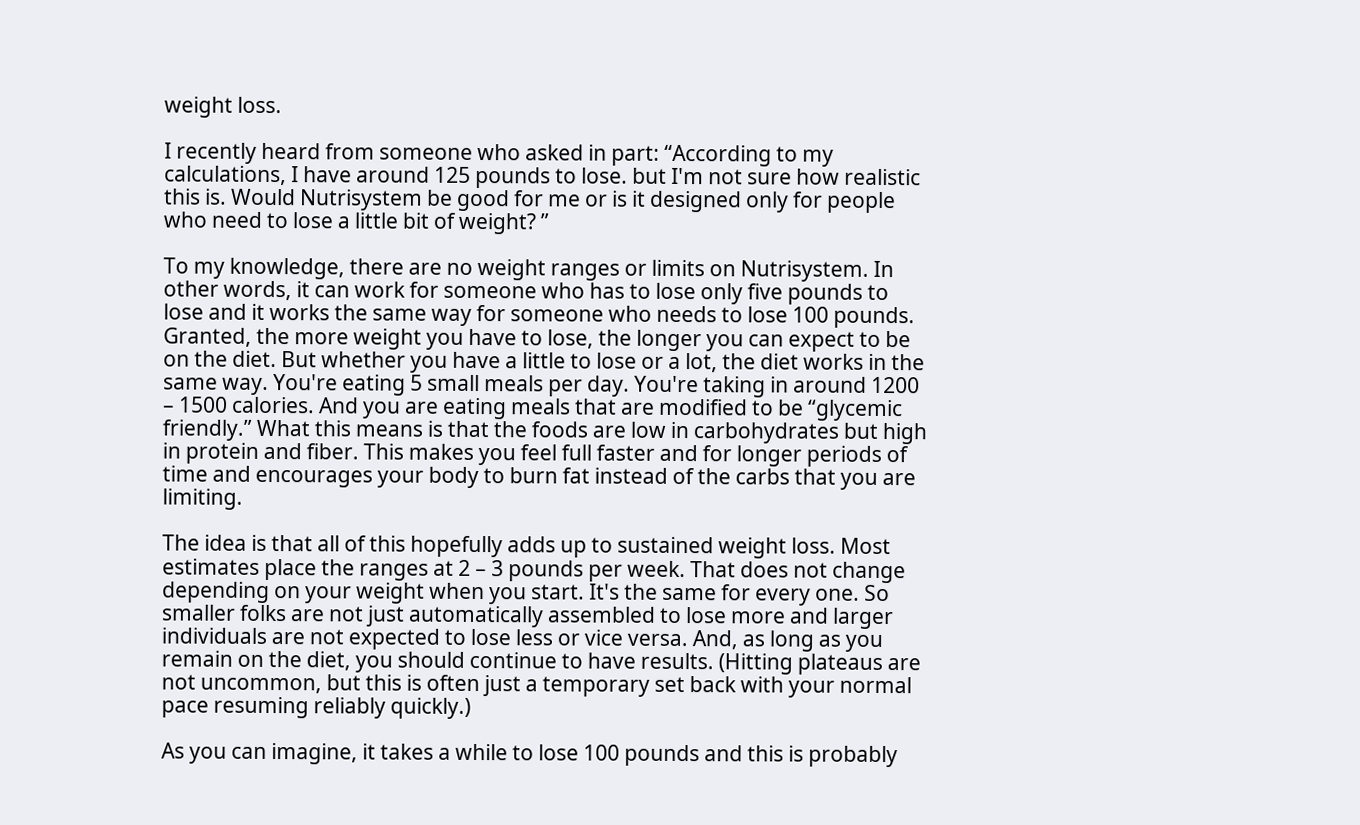weight loss.

I recently heard from someone who asked in part: “According to my calculations, I have around 125 pounds to lose. but I'm not sure how realistic this is. Would Nutrisystem be good for me or is it designed only for people who need to lose a little bit of weight? ”

To my knowledge, there are no weight ranges or limits on Nutrisystem. In other words, it can work for someone who has to lose only five pounds to lose and it works the same way for someone who needs to lose 100 pounds. Granted, the more weight you have to lose, the longer you can expect to be on the diet. But whether you have a little to lose or a lot, the diet works in the same way. You're eating 5 small meals per day. You're taking in around 1200 – 1500 calories. And you are eating meals that are modified to be “glycemic friendly.” What this means is that the foods are low in carbohydrates but high in protein and fiber. This makes you feel full faster and for longer periods of time and encourages your body to burn fat instead of the carbs that you are limiting.

The idea is that all of this hopefully adds up to sustained weight loss. Most estimates place the ranges at 2 – 3 pounds per week. That does not change depending on your weight when you start. It's the same for every one. So smaller folks are not just automatically assembled to lose more and larger individuals are not expected to lose less or vice versa. And, as long as you remain on the diet, you should continue to have results. (Hitting plateaus are not uncommon, but this is often just a temporary set back with your normal pace resuming reliably quickly.)

As you can imagine, it takes a while to lose 100 pounds and this is probably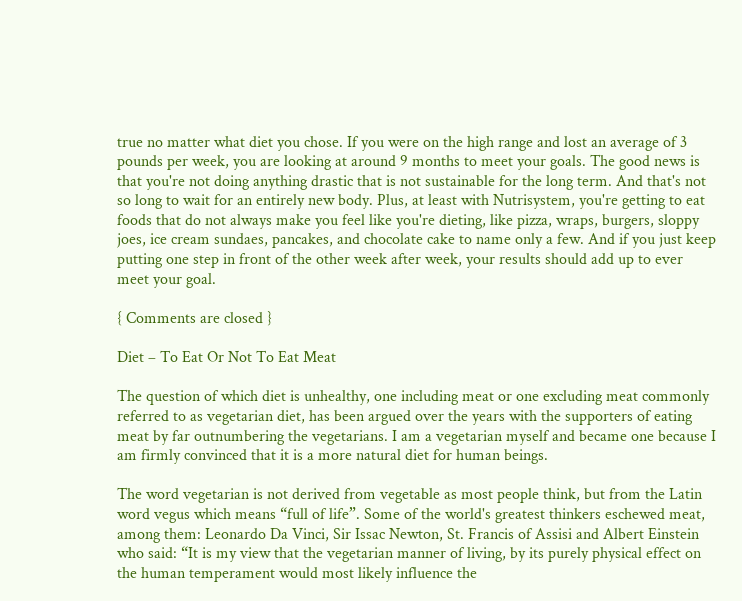true no matter what diet you chose. If you were on the high range and lost an average of 3 pounds per week, you are looking at around 9 months to meet your goals. The good news is that you're not doing anything drastic that is not sustainable for the long term. And that's not so long to wait for an entirely new body. Plus, at least with Nutrisystem, you're getting to eat foods that do not always make you feel like you're dieting, like pizza, wraps, burgers, sloppy joes, ice cream sundaes, pancakes, and chocolate cake to name only a few. And if you just keep putting one step in front of the other week after week, your results should add up to ever meet your goal.

{ Comments are closed }

Diet – To Eat Or Not To Eat Meat

The question of which diet is unhealthy, one including meat or one excluding meat commonly referred to as vegetarian diet, has been argued over the years with the supporters of eating meat by far outnumbering the vegetarians. I am a vegetarian myself and became one because I am firmly convinced that it is a more natural diet for human beings.

The word vegetarian is not derived from vegetable as most people think, but from the Latin word vegus which means “full of life”. Some of the world's greatest thinkers eschewed meat, among them: Leonardo Da Vinci, Sir Issac Newton, St. Francis of Assisi and Albert Einstein who said: “It is my view that the vegetarian manner of living, by its purely physical effect on the human temperament would most likely influence the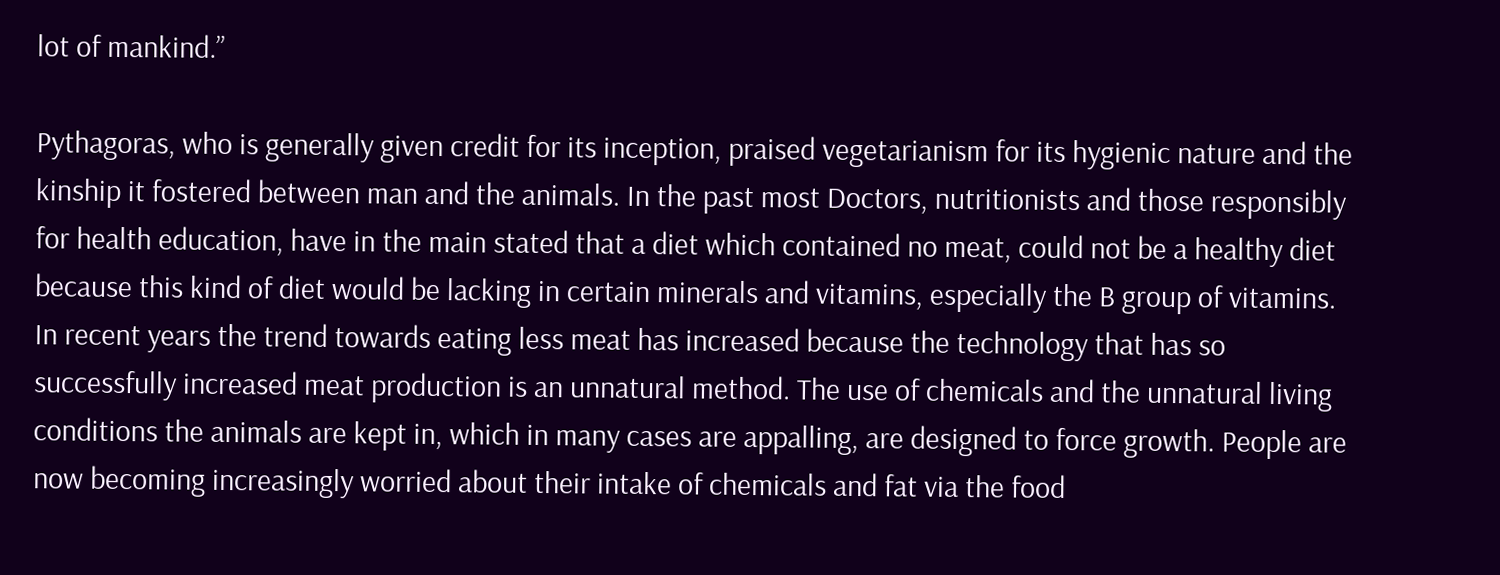lot of mankind.”

Pythagoras, who is generally given credit for its inception, praised vegetarianism for its hygienic nature and the kinship it fostered between man and the animals. In the past most Doctors, nutritionists and those responsibly for health education, have in the main stated that a diet which contained no meat, could not be a healthy diet because this kind of diet would be lacking in certain minerals and vitamins, especially the B group of vitamins. In recent years the trend towards eating less meat has increased because the technology that has so successfully increased meat production is an unnatural method. The use of chemicals and the unnatural living conditions the animals are kept in, which in many cases are appalling, are designed to force growth. People are now becoming increasingly worried about their intake of chemicals and fat via the food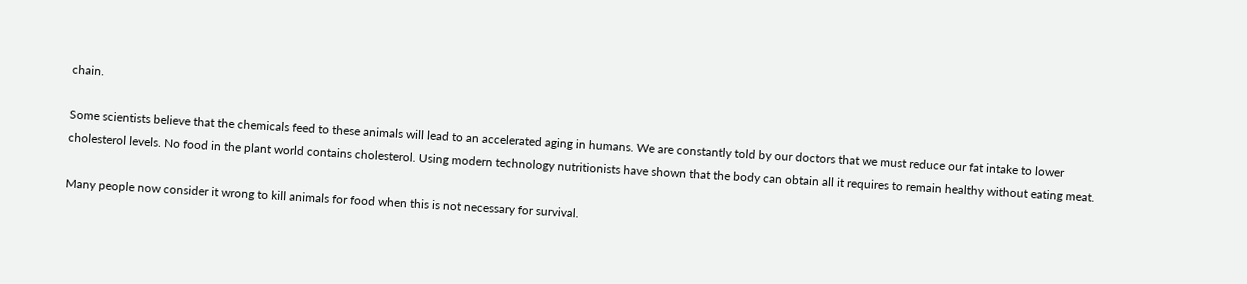chain.

Some scientists believe that the chemicals feed to these animals will lead to an accelerated aging in humans. We are constantly told by our doctors that we must reduce our fat intake to lower cholesterol levels. No food in the plant world contains cholesterol. Using modern technology nutritionists have shown that the body can obtain all it requires to remain healthy without eating meat.

Many people now consider it wrong to kill animals for food when this is not necessary for survival.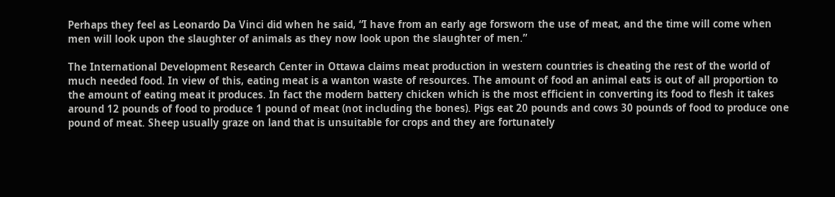Perhaps they feel as Leonardo Da Vinci did when he said, “I have from an early age forsworn the use of meat, and the time will come when men will look upon the slaughter of animals as they now look upon the slaughter of men.”

The International Development Research Center in Ottawa claims meat production in western countries is cheating the rest of the world of much needed food. In view of this, eating meat is a wanton waste of resources. The amount of food an animal eats is out of all proportion to the amount of eating meat it produces. In fact the modern battery chicken which is the most efficient in converting its food to flesh it takes around 12 pounds of food to produce 1 pound of meat (not including the bones). Pigs eat 20 pounds and cows 30 pounds of food to produce one pound of meat. Sheep usually graze on land that is unsuitable for crops and they are fortunately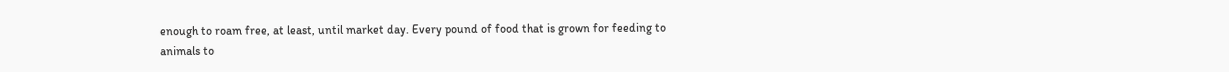enough to roam free, at least, until market day. Every pound of food that is grown for feeding to animals to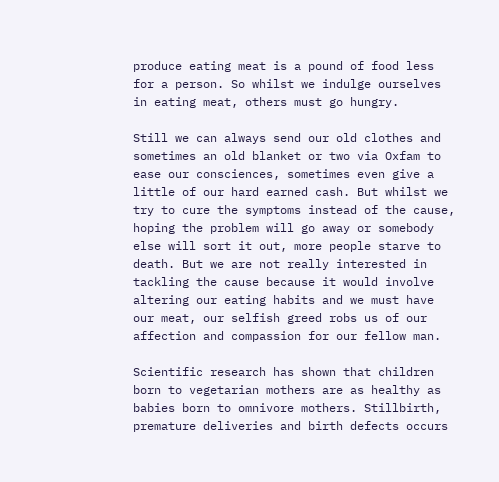produce eating meat is a pound of food less for a person. So whilst we indulge ourselves in eating meat, others must go hungry.

Still we can always send our old clothes and sometimes an old blanket or two via Oxfam to ease our consciences, sometimes even give a little of our hard earned cash. But whilst we try to cure the symptoms instead of the cause, hoping the problem will go away or somebody else will sort it out, more people starve to death. But we are not really interested in tackling the cause because it would involve altering our eating habits and we must have our meat, our selfish greed robs us of our affection and compassion for our fellow man.

Scientific research has shown that children born to vegetarian mothers are as healthy as babies born to omnivore mothers. Stillbirth, premature deliveries and birth defects occurs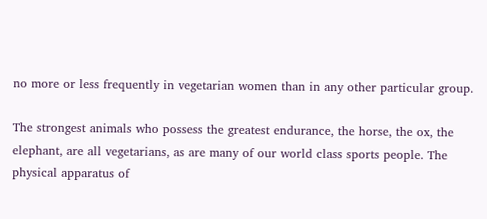no more or less frequently in vegetarian women than in any other particular group.

The strongest animals who possess the greatest endurance, the horse, the ox, the elephant, are all vegetarians, as are many of our world class sports people. The physical apparatus of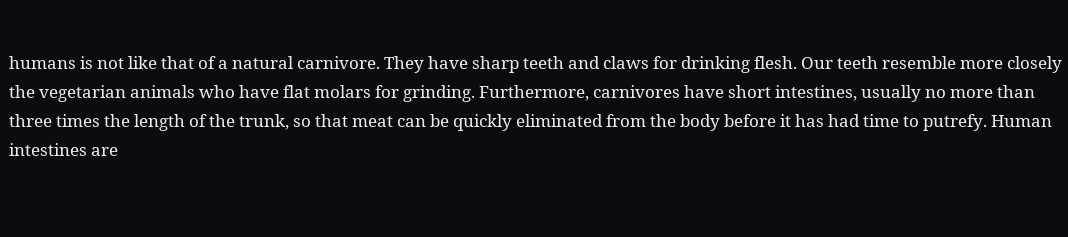humans is not like that of a natural carnivore. They have sharp teeth and claws for drinking flesh. Our teeth resemble more closely the vegetarian animals who have flat molars for grinding. Furthermore, carnivores have short intestines, usually no more than three times the length of the trunk, so that meat can be quickly eliminated from the body before it has had time to putrefy. Human intestines are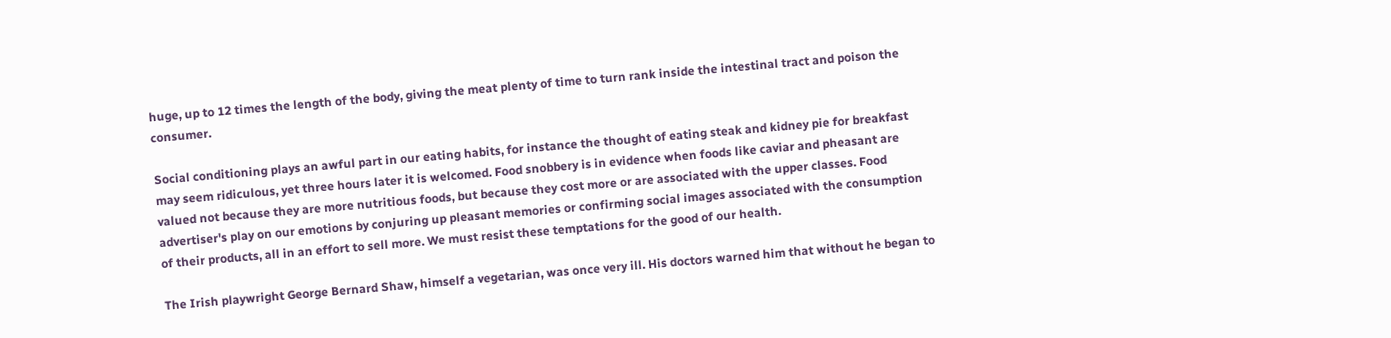huge, up to 12 times the length of the body, giving the meat plenty of time to turn rank inside the intestinal tract and poison the consumer.

Social conditioning plays an awful part in our eating habits, for instance the thought of eating steak and kidney pie for breakfast may seem ridiculous, yet three hours later it is welcomed. Food snobbery is in evidence when foods like caviar and pheasant are valued not because they are more nutritious foods, but because they cost more or are associated with the upper classes. Food advertiser's play on our emotions by conjuring up pleasant memories or confirming social images associated with the consumption of their products, all in an effort to sell more. We must resist these temptations for the good of our health.

The Irish playwright George Bernard Shaw, himself a vegetarian, was once very ill. His doctors warned him that without he began to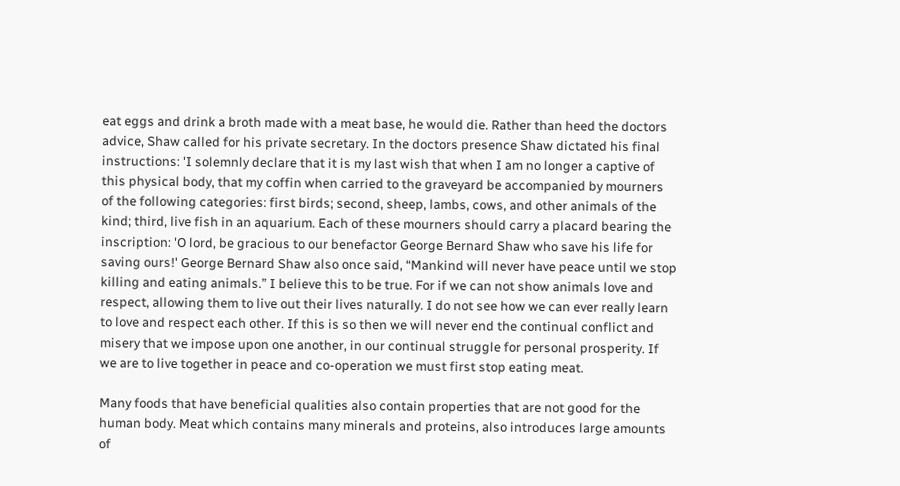eat eggs and drink a broth made with a meat base, he would die. Rather than heed the doctors advice, Shaw called for his private secretary. In the doctors presence Shaw dictated his final instructions: 'I solemnly declare that it is my last wish that when I am no longer a captive of this physical body, that my coffin when carried to the graveyard be accompanied by mourners of the following categories: first birds; second, sheep, lambs, cows, and other animals of the kind; third, live fish in an aquarium. Each of these mourners should carry a placard bearing the inscription: 'O lord, be gracious to our benefactor George Bernard Shaw who save his life for saving ours!' George Bernard Shaw also once said, “Mankind will never have peace until we stop killing and eating animals.” I believe this to be true. For if we can not show animals love and respect, allowing them to live out their lives naturally. I do not see how we can ever really learn to love and respect each other. If this is so then we will never end the continual conflict and misery that we impose upon one another, in our continual struggle for personal prosperity. If we are to live together in peace and co-operation we must first stop eating meat.

Many foods that have beneficial qualities also contain properties that are not good for the human body. Meat which contains many minerals and proteins, also introduces large amounts of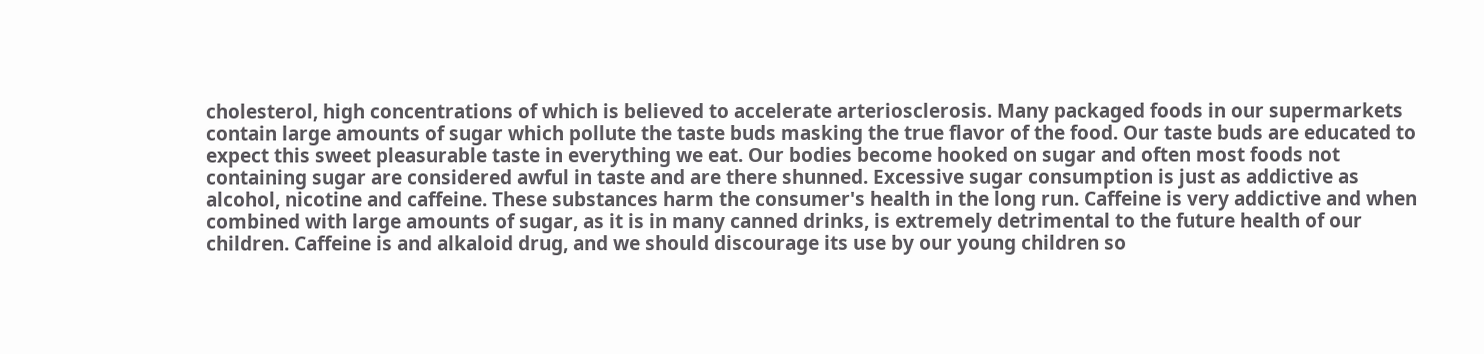cholesterol, high concentrations of which is believed to accelerate arteriosclerosis. Many packaged foods in our supermarkets contain large amounts of sugar which pollute the taste buds masking the true flavor of the food. Our taste buds are educated to expect this sweet pleasurable taste in everything we eat. Our bodies become hooked on sugar and often most foods not containing sugar are considered awful in taste and are there shunned. Excessive sugar consumption is just as addictive as alcohol, nicotine and caffeine. These substances harm the consumer's health in the long run. Caffeine is very addictive and when combined with large amounts of sugar, as it is in many canned drinks, is extremely detrimental to the future health of our children. Caffeine is and alkaloid drug, and we should discourage its use by our young children so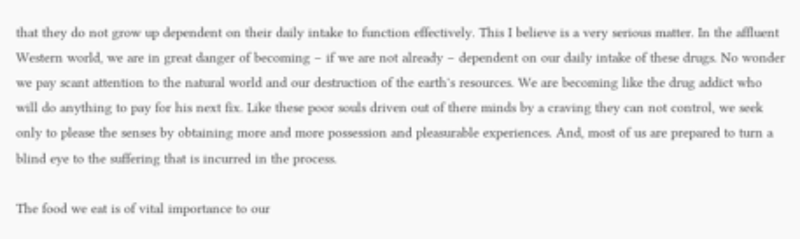that they do not grow up dependent on their daily intake to function effectively. This I believe is a very serious matter. In the affluent Western world, we are in great danger of becoming – if we are not already – dependent on our daily intake of these drugs. No wonder we pay scant attention to the natural world and our destruction of the earth's resources. We are becoming like the drug addict who will do anything to pay for his next fix. Like these poor souls driven out of there minds by a craving they can not control, we seek only to please the senses by obtaining more and more possession and pleasurable experiences. And, most of us are prepared to turn a blind eye to the suffering that is incurred in the process.

The food we eat is of vital importance to our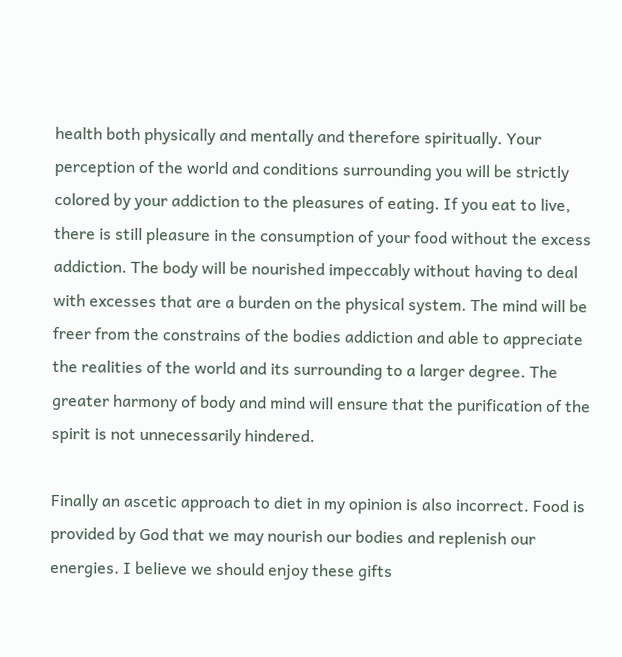health both physically and mentally and therefore spiritually. Your perception of the world and conditions surrounding you will be strictly colored by your addiction to the pleasures of eating. If you eat to live, there is still pleasure in the consumption of your food without the excess addiction. The body will be nourished impeccably without having to deal with excesses that are a burden on the physical system. The mind will be freer from the constrains of the bodies addiction and able to appreciate the realities of the world and its surrounding to a larger degree. The greater harmony of body and mind will ensure that the purification of the spirit is not unnecessarily hindered.

Finally an ascetic approach to diet in my opinion is also incorrect. Food is provided by God that we may nourish our bodies and replenish our energies. I believe we should enjoy these gifts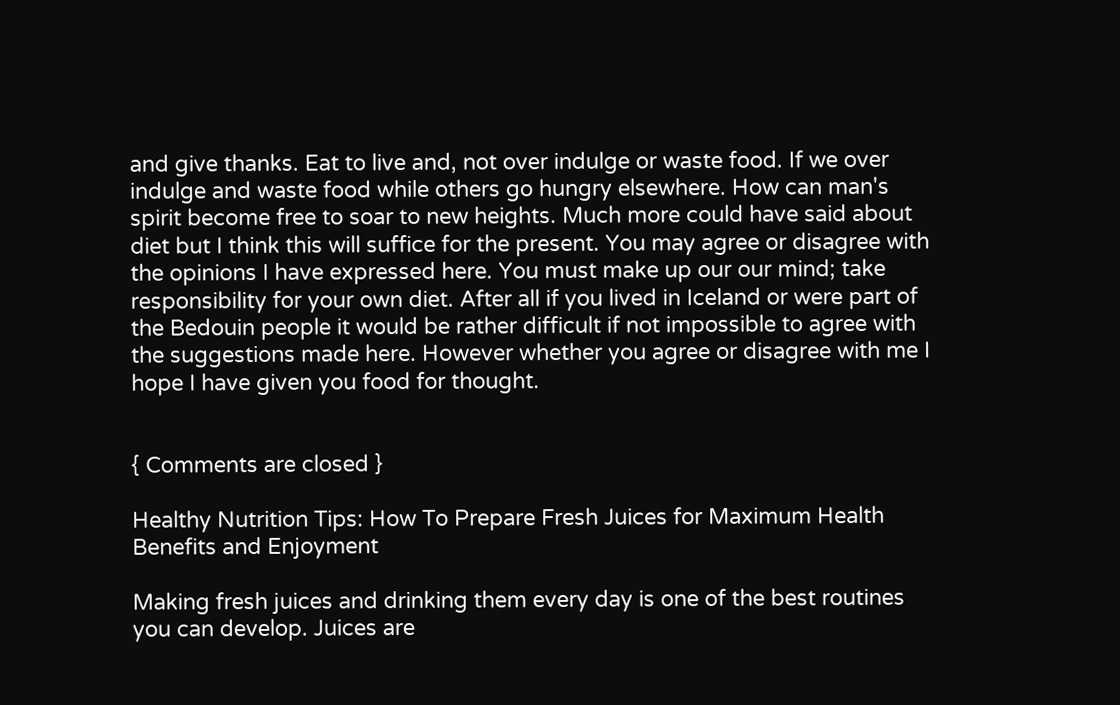and give thanks. Eat to live and, not over indulge or waste food. If we over indulge and waste food while others go hungry elsewhere. How can man's spirit become free to soar to new heights. Much more could have said about diet but I think this will suffice for the present. You may agree or disagree with the opinions I have expressed here. You must make up our our mind; take responsibility for your own diet. After all if you lived in Iceland or were part of the Bedouin people it would be rather difficult if not impossible to agree with the suggestions made here. However whether you agree or disagree with me I hope I have given you food for thought.


{ Comments are closed }

Healthy Nutrition Tips: How To Prepare Fresh Juices for Maximum Health Benefits and Enjoyment

Making fresh juices and drinking them every day is one of the best routines you can develop. Juices are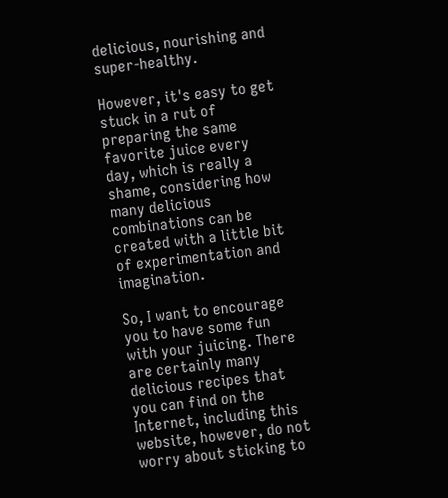delicious, nourishing and super-healthy.

However, it's easy to get stuck in a rut of preparing the same favorite juice every day, which is really a shame, considering how many delicious combinations can be created with a little bit of experimentation and imagination.

So, I want to encourage you to have some fun with your juicing. There are certainly many delicious recipes that you can find on the Internet, including this website, however, do not worry about sticking to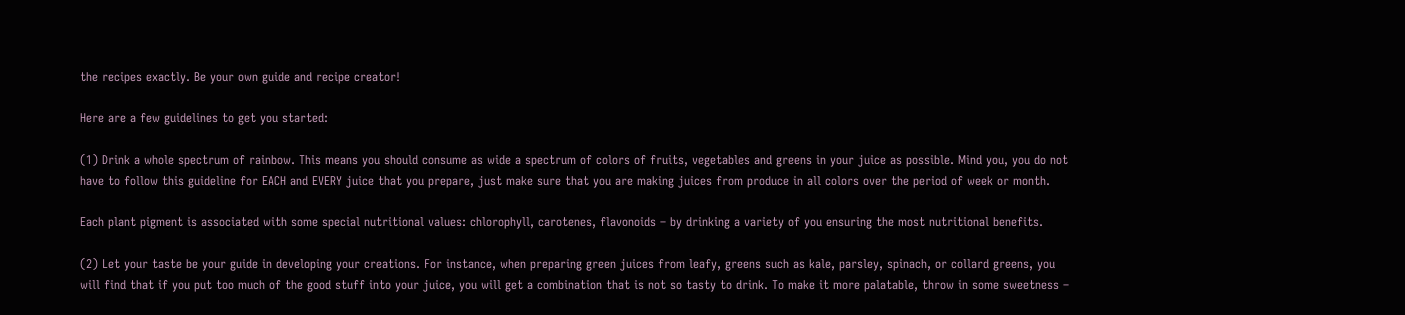the recipes exactly. Be your own guide and recipe creator!

Here are a few guidelines to get you started:

(1) Drink a whole spectrum of rainbow. This means you should consume as wide a spectrum of colors of fruits, vegetables and greens in your juice as possible. Mind you, you do not have to follow this guideline for EACH and EVERY juice that you prepare, just make sure that you are making juices from produce in all colors over the period of week or month.

Each plant pigment is associated with some special nutritional values: chlorophyll, carotenes, flavonoids – by drinking a variety of you ensuring the most nutritional benefits.

(2) Let your taste be your guide in developing your creations. For instance, when preparing green juices from leafy, greens such as kale, parsley, spinach, or collard greens, you will find that if you put too much of the good stuff into your juice, you will get a combination that is not so tasty to drink. To make it more palatable, throw in some sweetness –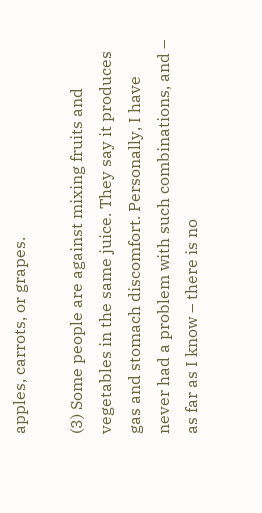apples, carrots, or grapes.

(3) Some people are against mixing fruits and vegetables in the same juice. They say it produces gas and stomach discomfort. Personally, I have never had a problem with such combinations, and – as far as I know – there is no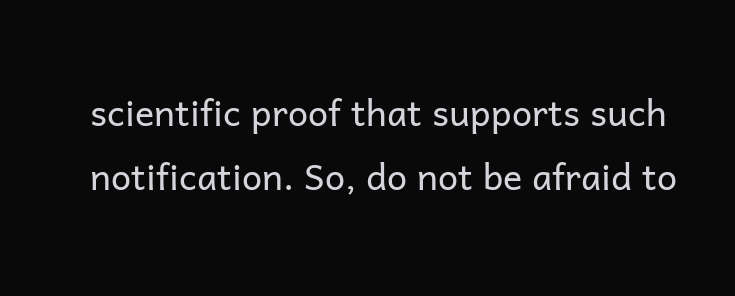scientific proof that supports such notification. So, do not be afraid to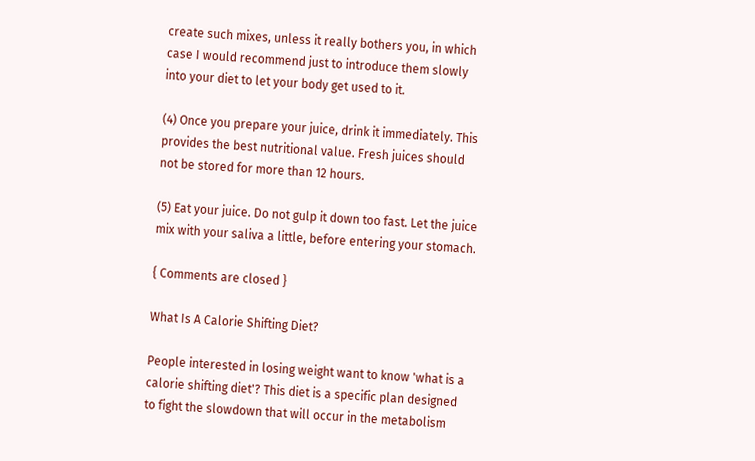create such mixes, unless it really bothers you, in which case I would recommend just to introduce them slowly into your diet to let your body get used to it.

(4) Once you prepare your juice, drink it immediately. This provides the best nutritional value. Fresh juices should not be stored for more than 12 hours.

(5) Eat your juice. Do not gulp it down too fast. Let the juice mix with your saliva a little, before entering your stomach.

{ Comments are closed }

What Is A Calorie Shifting Diet?

People interested in losing weight want to know 'what is a calorie shifting diet'? This diet is a specific plan designed to fight the slowdown that will occur in the metabolism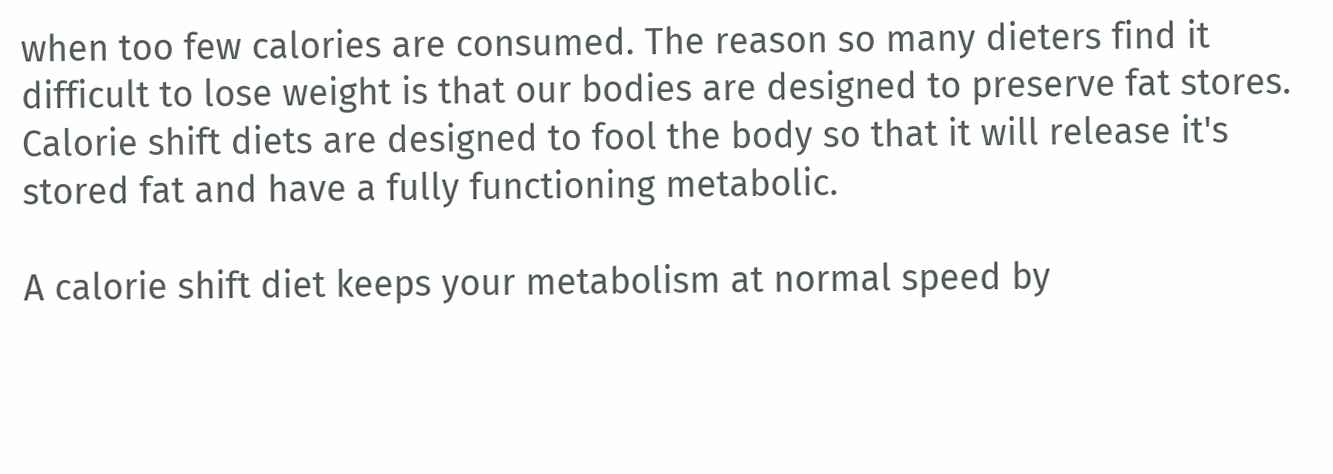when too few calories are consumed. The reason so many dieters find it difficult to lose weight is that our bodies are designed to preserve fat stores. Calorie shift diets are designed to fool the body so that it will release it's stored fat and have a fully functioning metabolic.

A calorie shift diet keeps your metabolism at normal speed by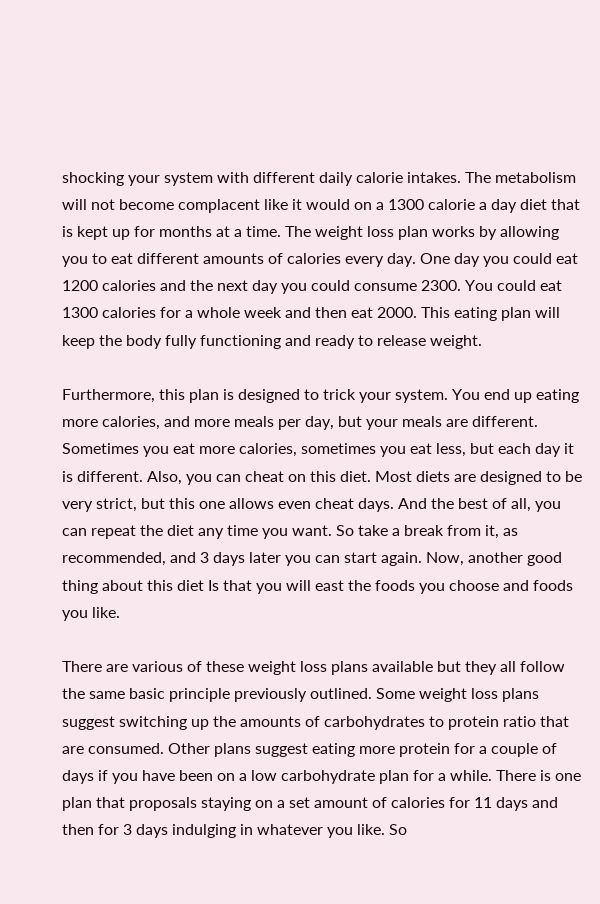shocking your system with different daily calorie intakes. The metabolism will not become complacent like it would on a 1300 calorie a day diet that is kept up for months at a time. The weight loss plan works by allowing you to eat different amounts of calories every day. One day you could eat 1200 calories and the next day you could consume 2300. You could eat 1300 calories for a whole week and then eat 2000. This eating plan will keep the body fully functioning and ready to release weight.

Furthermore, this plan is designed to trick your system. You end up eating more calories, and more meals per day, but your meals are different. Sometimes you eat more calories, sometimes you eat less, but each day it is different. Also, you can cheat on this diet. Most diets are designed to be very strict, but this one allows even cheat days. And the best of all, you can repeat the diet any time you want. So take a break from it, as recommended, and 3 days later you can start again. Now, another good thing about this diet Is that you will east the foods you choose and foods you like.

There are various of these weight loss plans available but they all follow the same basic principle previously outlined. Some weight loss plans suggest switching up the amounts of carbohydrates to protein ratio that are consumed. Other plans suggest eating more protein for a couple of days if you have been on a low carbohydrate plan for a while. There is one plan that proposals staying on a set amount of calories for 11 days and then for 3 days indulging in whatever you like. So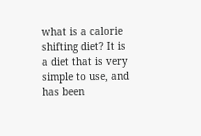what is a calorie shifting diet? It is a diet that is very simple to use, and has been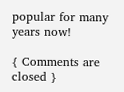popular for many years now!

{ Comments are closed }